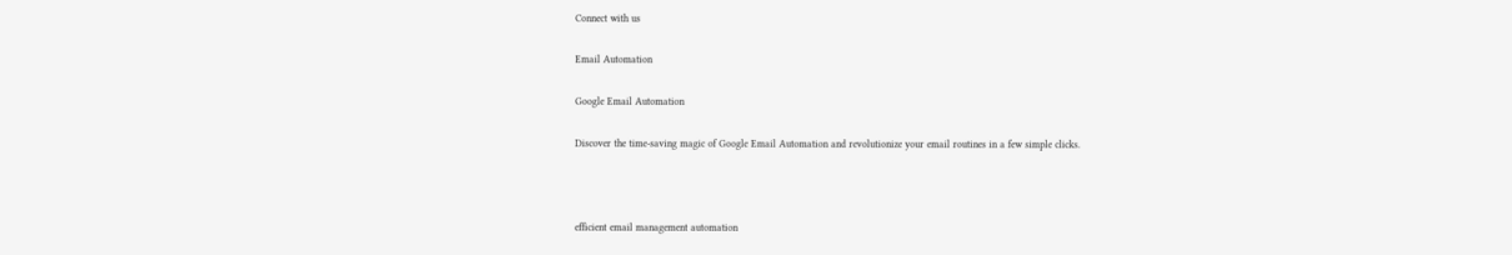Connect with us

Email Automation

Google Email Automation

Discover the time-saving magic of Google Email Automation and revolutionize your email routines in a few simple clicks.



efficient email management automation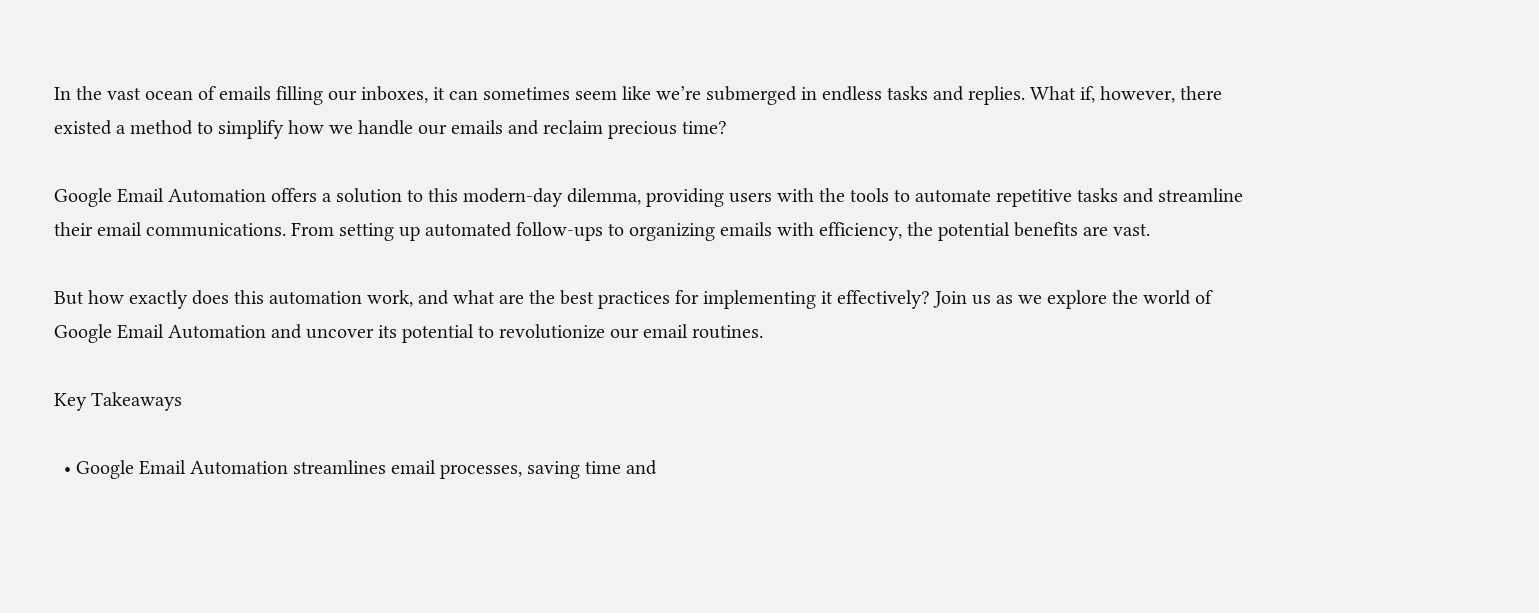In the vast ocean of emails filling our inboxes, it can sometimes seem like we’re submerged in endless tasks and replies. What if, however, there existed a method to simplify how we handle our emails and reclaim precious time?

Google Email Automation offers a solution to this modern-day dilemma, providing users with the tools to automate repetitive tasks and streamline their email communications. From setting up automated follow-ups to organizing emails with efficiency, the potential benefits are vast.

But how exactly does this automation work, and what are the best practices for implementing it effectively? Join us as we explore the world of Google Email Automation and uncover its potential to revolutionize our email routines.

Key Takeaways

  • Google Email Automation streamlines email processes, saving time and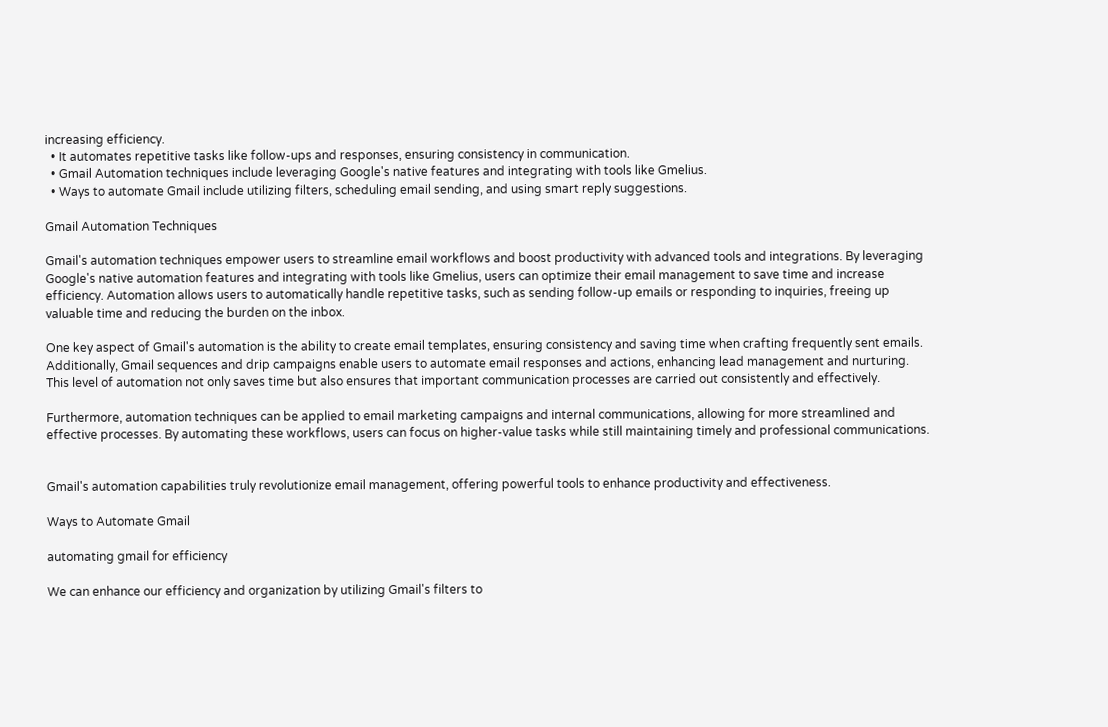increasing efficiency.
  • It automates repetitive tasks like follow-ups and responses, ensuring consistency in communication.
  • Gmail Automation techniques include leveraging Google's native features and integrating with tools like Gmelius.
  • Ways to automate Gmail include utilizing filters, scheduling email sending, and using smart reply suggestions.

Gmail Automation Techniques

Gmail's automation techniques empower users to streamline email workflows and boost productivity with advanced tools and integrations. By leveraging Google's native automation features and integrating with tools like Gmelius, users can optimize their email management to save time and increase efficiency. Automation allows users to automatically handle repetitive tasks, such as sending follow-up emails or responding to inquiries, freeing up valuable time and reducing the burden on the inbox.

One key aspect of Gmail's automation is the ability to create email templates, ensuring consistency and saving time when crafting frequently sent emails. Additionally, Gmail sequences and drip campaigns enable users to automate email responses and actions, enhancing lead management and nurturing. This level of automation not only saves time but also ensures that important communication processes are carried out consistently and effectively.

Furthermore, automation techniques can be applied to email marketing campaigns and internal communications, allowing for more streamlined and effective processes. By automating these workflows, users can focus on higher-value tasks while still maintaining timely and professional communications.


Gmail's automation capabilities truly revolutionize email management, offering powerful tools to enhance productivity and effectiveness.

Ways to Automate Gmail

automating gmail for efficiency

We can enhance our efficiency and organization by utilizing Gmail's filters to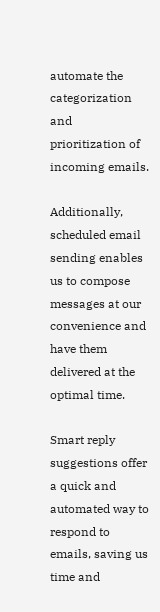automate the categorization and prioritization of incoming emails.

Additionally, scheduled email sending enables us to compose messages at our convenience and have them delivered at the optimal time.

Smart reply suggestions offer a quick and automated way to respond to emails, saving us time and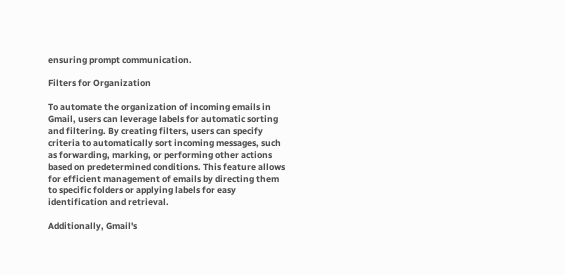ensuring prompt communication.

Filters for Organization

To automate the organization of incoming emails in Gmail, users can leverage labels for automatic sorting and filtering. By creating filters, users can specify criteria to automatically sort incoming messages, such as forwarding, marking, or performing other actions based on predetermined conditions. This feature allows for efficient management of emails by directing them to specific folders or applying labels for easy identification and retrieval.

Additionally, Gmail's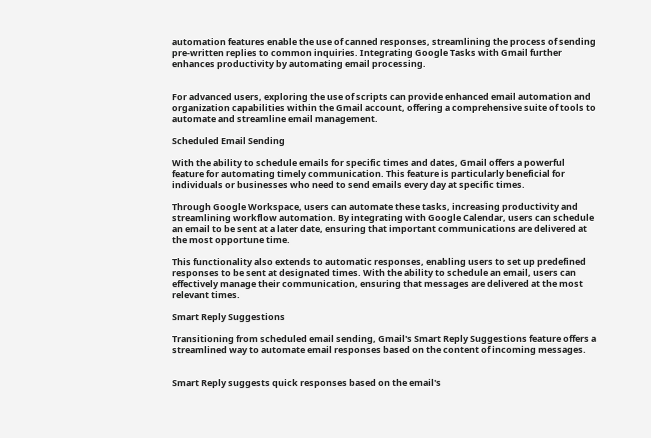automation features enable the use of canned responses, streamlining the process of sending pre-written replies to common inquiries. Integrating Google Tasks with Gmail further enhances productivity by automating email processing.


For advanced users, exploring the use of scripts can provide enhanced email automation and organization capabilities within the Gmail account, offering a comprehensive suite of tools to automate and streamline email management.

Scheduled Email Sending

With the ability to schedule emails for specific times and dates, Gmail offers a powerful feature for automating timely communication. This feature is particularly beneficial for individuals or businesses who need to send emails every day at specific times.

Through Google Workspace, users can automate these tasks, increasing productivity and streamlining workflow automation. By integrating with Google Calendar, users can schedule an email to be sent at a later date, ensuring that important communications are delivered at the most opportune time.

This functionality also extends to automatic responses, enabling users to set up predefined responses to be sent at designated times. With the ability to schedule an email, users can effectively manage their communication, ensuring that messages are delivered at the most relevant times.

Smart Reply Suggestions

Transitioning from scheduled email sending, Gmail's Smart Reply Suggestions feature offers a streamlined way to automate email responses based on the content of incoming messages.


Smart Reply suggests quick responses based on the email's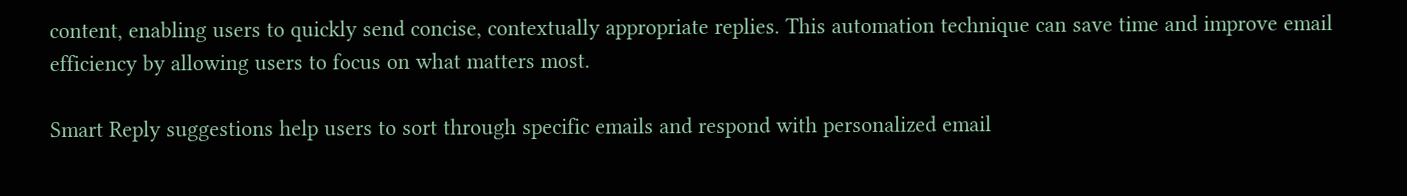content, enabling users to quickly send concise, contextually appropriate replies. This automation technique can save time and improve email efficiency by allowing users to focus on what matters most.

Smart Reply suggestions help users to sort through specific emails and respond with personalized email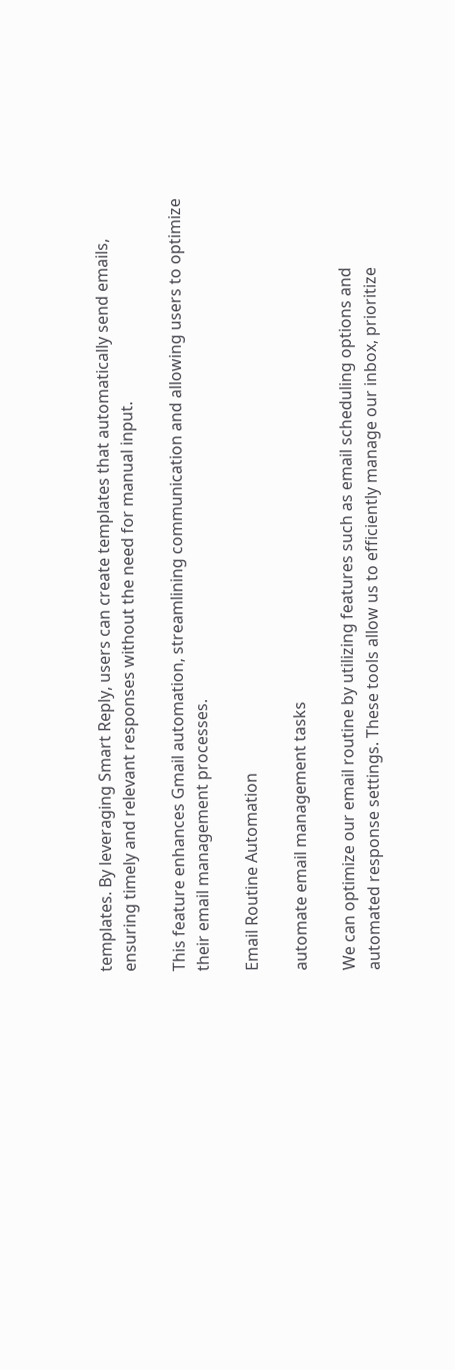templates. By leveraging Smart Reply, users can create templates that automatically send emails, ensuring timely and relevant responses without the need for manual input.

This feature enhances Gmail automation, streamlining communication and allowing users to optimize their email management processes.

Email Routine Automation

automate email management tasks

We can optimize our email routine by utilizing features such as email scheduling options and automated response settings. These tools allow us to efficiently manage our inbox, prioritize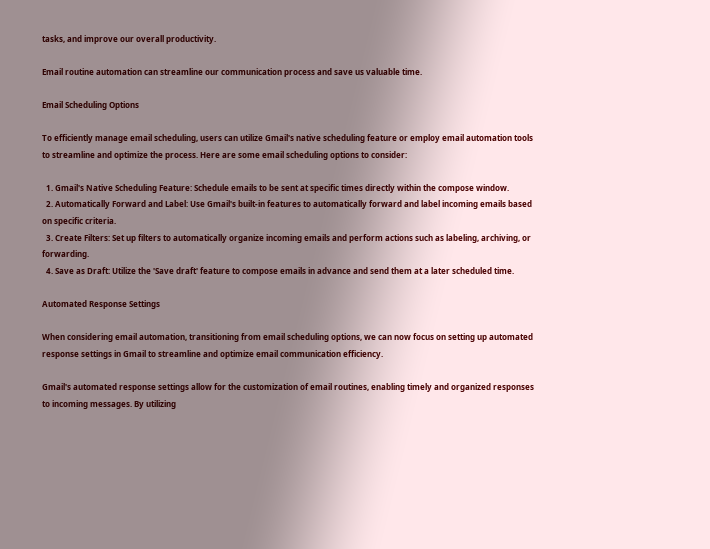tasks, and improve our overall productivity.

Email routine automation can streamline our communication process and save us valuable time.

Email Scheduling Options

To efficiently manage email scheduling, users can utilize Gmail's native scheduling feature or employ email automation tools to streamline and optimize the process. Here are some email scheduling options to consider:

  1. Gmail's Native Scheduling Feature: Schedule emails to be sent at specific times directly within the compose window.
  2. Automatically Forward and Label: Use Gmail's built-in features to automatically forward and label incoming emails based on specific criteria.
  3. Create Filters: Set up filters to automatically organize incoming emails and perform actions such as labeling, archiving, or forwarding.
  4. Save as Draft: Utilize the 'Save draft' feature to compose emails in advance and send them at a later scheduled time.

Automated Response Settings

When considering email automation, transitioning from email scheduling options, we can now focus on setting up automated response settings in Gmail to streamline and optimize email communication efficiency.

Gmail's automated response settings allow for the customization of email routines, enabling timely and organized responses to incoming messages. By utilizing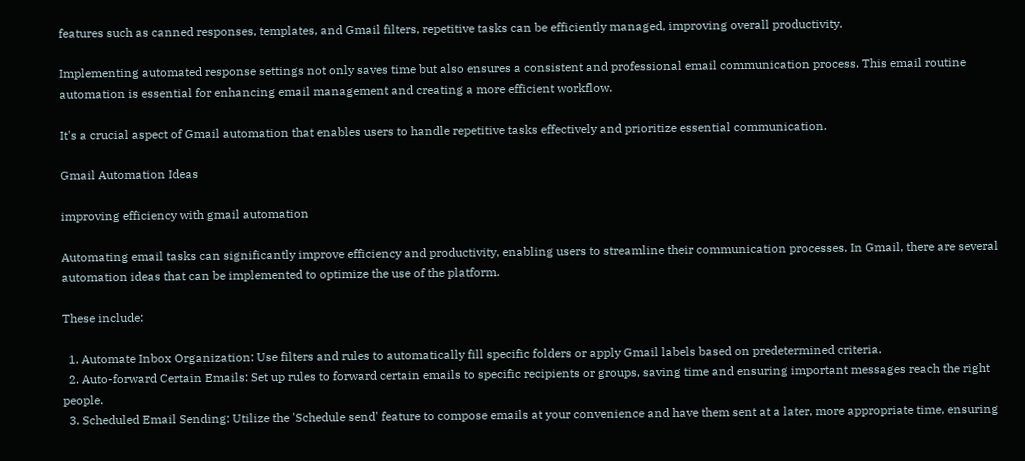features such as canned responses, templates, and Gmail filters, repetitive tasks can be efficiently managed, improving overall productivity.

Implementing automated response settings not only saves time but also ensures a consistent and professional email communication process. This email routine automation is essential for enhancing email management and creating a more efficient workflow.

It's a crucial aspect of Gmail automation that enables users to handle repetitive tasks effectively and prioritize essential communication.

Gmail Automation Ideas

improving efficiency with gmail automation

Automating email tasks can significantly improve efficiency and productivity, enabling users to streamline their communication processes. In Gmail, there are several automation ideas that can be implemented to optimize the use of the platform.

These include:

  1. Automate Inbox Organization: Use filters and rules to automatically fill specific folders or apply Gmail labels based on predetermined criteria.
  2. Auto-forward Certain Emails: Set up rules to forward certain emails to specific recipients or groups, saving time and ensuring important messages reach the right people.
  3. Scheduled Email Sending: Utilize the 'Schedule send' feature to compose emails at your convenience and have them sent at a later, more appropriate time, ensuring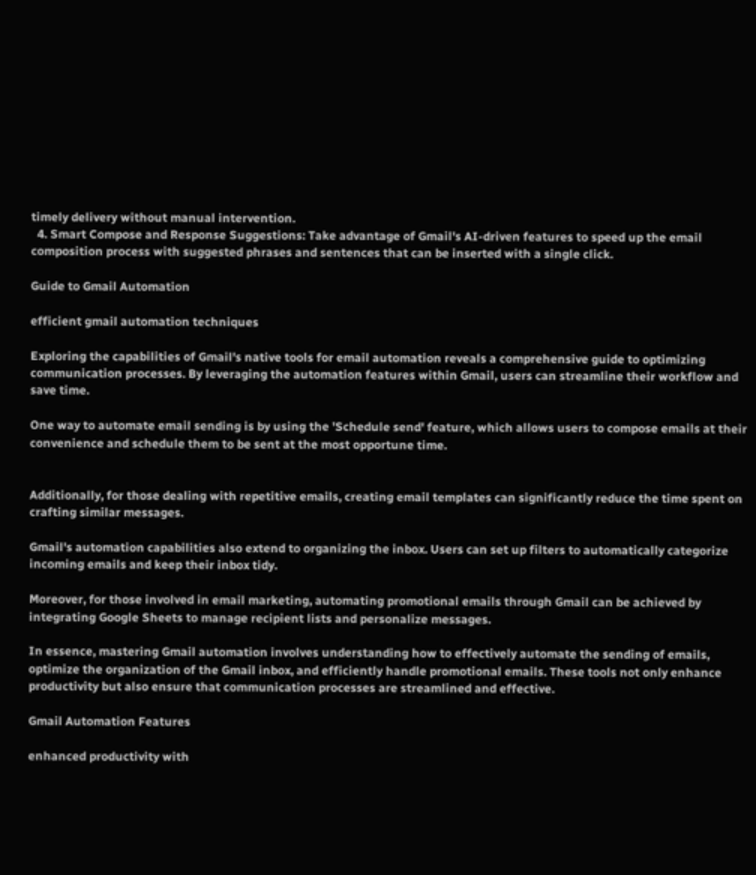timely delivery without manual intervention.
  4. Smart Compose and Response Suggestions: Take advantage of Gmail's AI-driven features to speed up the email composition process with suggested phrases and sentences that can be inserted with a single click.

Guide to Gmail Automation

efficient gmail automation techniques

Exploring the capabilities of Gmail's native tools for email automation reveals a comprehensive guide to optimizing communication processes. By leveraging the automation features within Gmail, users can streamline their workflow and save time.

One way to automate email sending is by using the 'Schedule send' feature, which allows users to compose emails at their convenience and schedule them to be sent at the most opportune time.


Additionally, for those dealing with repetitive emails, creating email templates can significantly reduce the time spent on crafting similar messages.

Gmail's automation capabilities also extend to organizing the inbox. Users can set up filters to automatically categorize incoming emails and keep their inbox tidy.

Moreover, for those involved in email marketing, automating promotional emails through Gmail can be achieved by integrating Google Sheets to manage recipient lists and personalize messages.

In essence, mastering Gmail automation involves understanding how to effectively automate the sending of emails, optimize the organization of the Gmail inbox, and efficiently handle promotional emails. These tools not only enhance productivity but also ensure that communication processes are streamlined and effective.

Gmail Automation Features

enhanced productivity with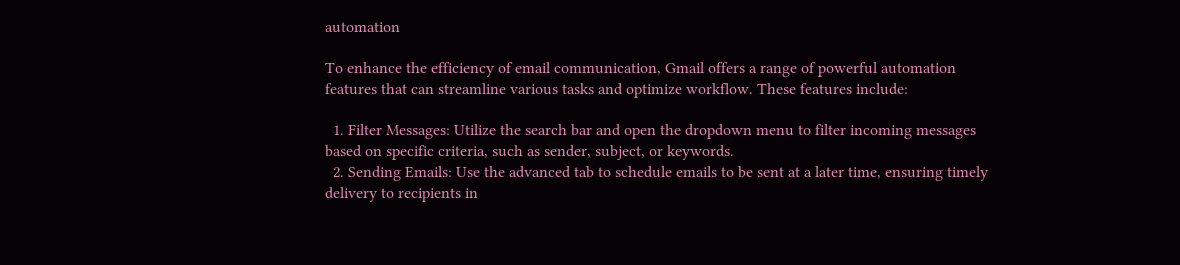automation

To enhance the efficiency of email communication, Gmail offers a range of powerful automation features that can streamline various tasks and optimize workflow. These features include:

  1. Filter Messages: Utilize the search bar and open the dropdown menu to filter incoming messages based on specific criteria, such as sender, subject, or keywords.
  2. Sending Emails: Use the advanced tab to schedule emails to be sent at a later time, ensuring timely delivery to recipients in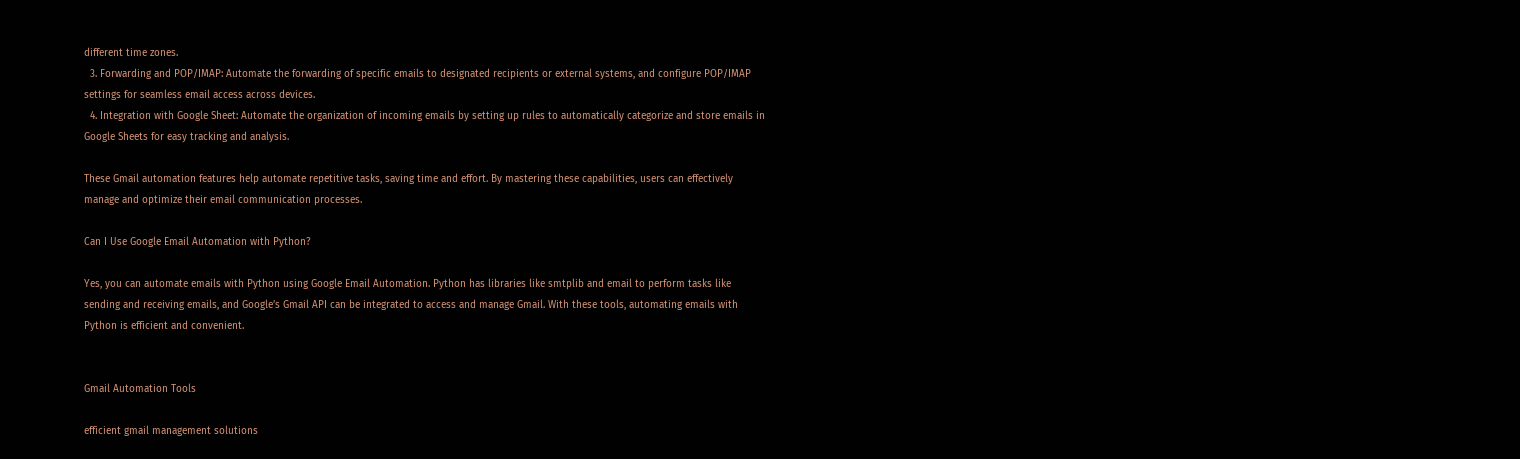different time zones.
  3. Forwarding and POP/IMAP: Automate the forwarding of specific emails to designated recipients or external systems, and configure POP/IMAP settings for seamless email access across devices.
  4. Integration with Google Sheet: Automate the organization of incoming emails by setting up rules to automatically categorize and store emails in Google Sheets for easy tracking and analysis.

These Gmail automation features help automate repetitive tasks, saving time and effort. By mastering these capabilities, users can effectively manage and optimize their email communication processes.

Can I Use Google Email Automation with Python?

Yes, you can automate emails with Python using Google Email Automation. Python has libraries like smtplib and email to perform tasks like sending and receiving emails, and Google’s Gmail API can be integrated to access and manage Gmail. With these tools, automating emails with Python is efficient and convenient.


Gmail Automation Tools

efficient gmail management solutions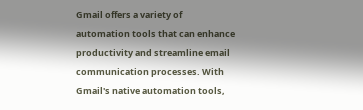Gmail offers a variety of automation tools that can enhance productivity and streamline email communication processes. With Gmail's native automation tools,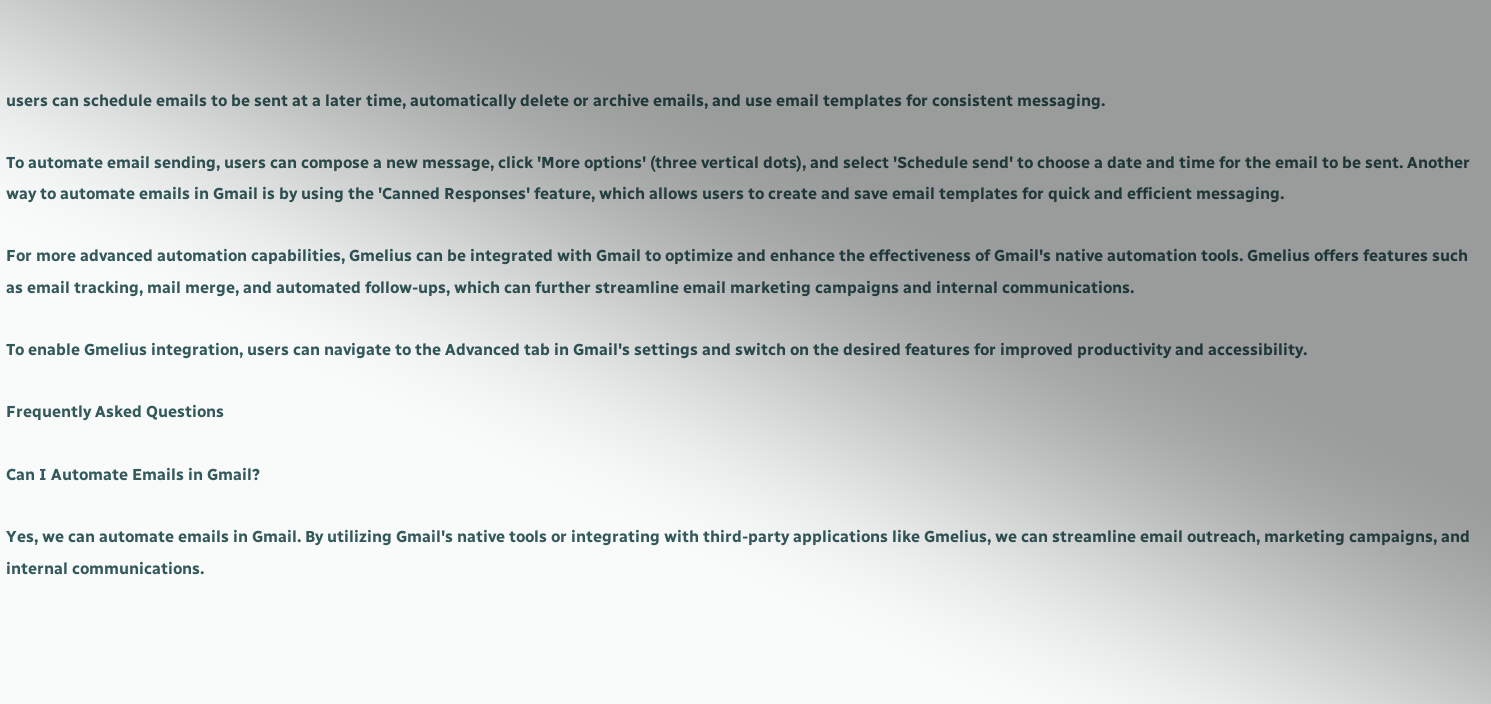users can schedule emails to be sent at a later time, automatically delete or archive emails, and use email templates for consistent messaging.

To automate email sending, users can compose a new message, click 'More options' (three vertical dots), and select 'Schedule send' to choose a date and time for the email to be sent. Another way to automate emails in Gmail is by using the 'Canned Responses' feature, which allows users to create and save email templates for quick and efficient messaging.

For more advanced automation capabilities, Gmelius can be integrated with Gmail to optimize and enhance the effectiveness of Gmail's native automation tools. Gmelius offers features such as email tracking, mail merge, and automated follow-ups, which can further streamline email marketing campaigns and internal communications.

To enable Gmelius integration, users can navigate to the Advanced tab in Gmail's settings and switch on the desired features for improved productivity and accessibility.

Frequently Asked Questions

Can I Automate Emails in Gmail?

Yes, we can automate emails in Gmail. By utilizing Gmail's native tools or integrating with third-party applications like Gmelius, we can streamline email outreach, marketing campaigns, and internal communications.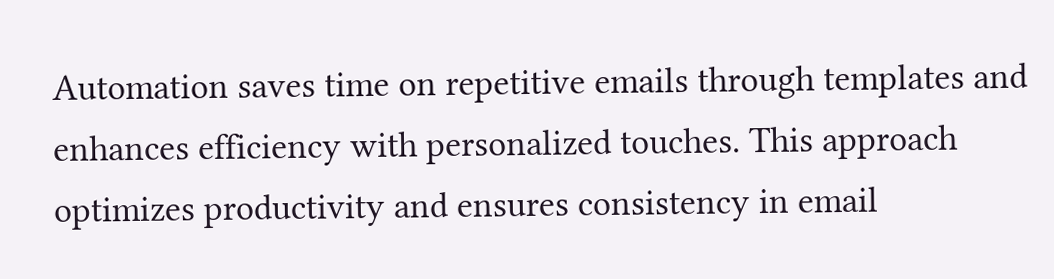Automation saves time on repetitive emails through templates and enhances efficiency with personalized touches. This approach optimizes productivity and ensures consistency in email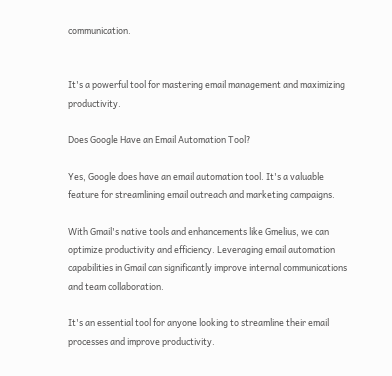communication.


It's a powerful tool for mastering email management and maximizing productivity.

Does Google Have an Email Automation Tool?

Yes, Google does have an email automation tool. It's a valuable feature for streamlining email outreach and marketing campaigns.

With Gmail's native tools and enhancements like Gmelius, we can optimize productivity and efficiency. Leveraging email automation capabilities in Gmail can significantly improve internal communications and team collaboration.

It's an essential tool for anyone looking to streamline their email processes and improve productivity.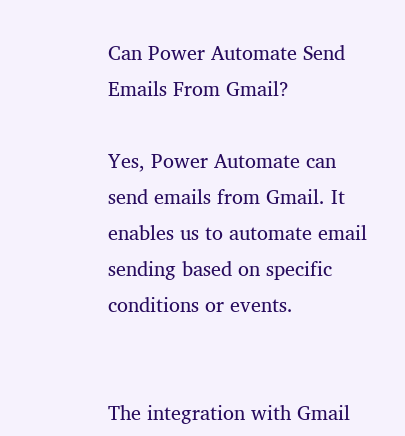Can Power Automate Send Emails From Gmail?

Yes, Power Automate can send emails from Gmail. It enables us to automate email sending based on specific conditions or events.


The integration with Gmail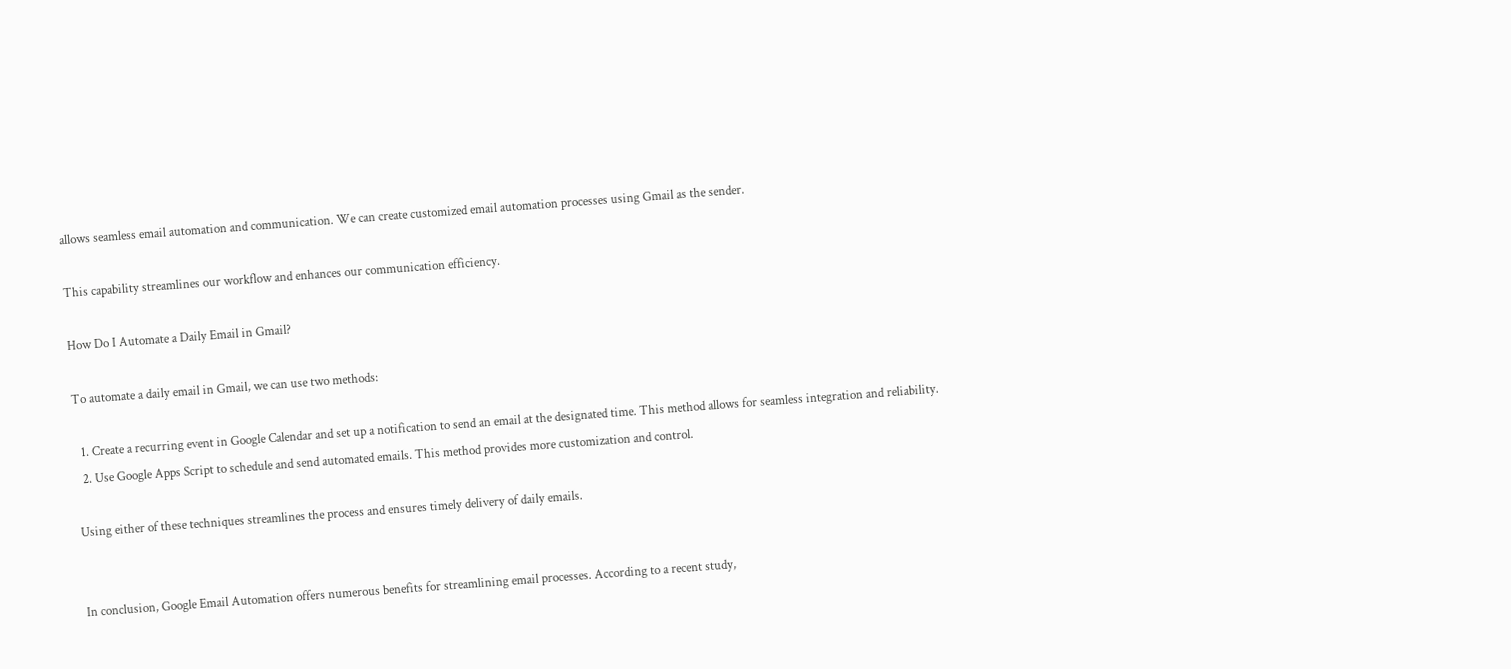allows seamless email automation and communication. We can create customized email automation processes using Gmail as the sender.

This capability streamlines our workflow and enhances our communication efficiency.

How Do I Automate a Daily Email in Gmail?

To automate a daily email in Gmail, we can use two methods:

  1. Create a recurring event in Google Calendar and set up a notification to send an email at the designated time. This method allows for seamless integration and reliability.
  2. Use Google Apps Script to schedule and send automated emails. This method provides more customization and control.

Using either of these techniques streamlines the process and ensures timely delivery of daily emails.


In conclusion, Google Email Automation offers numerous benefits for streamlining email processes. According to a recent study,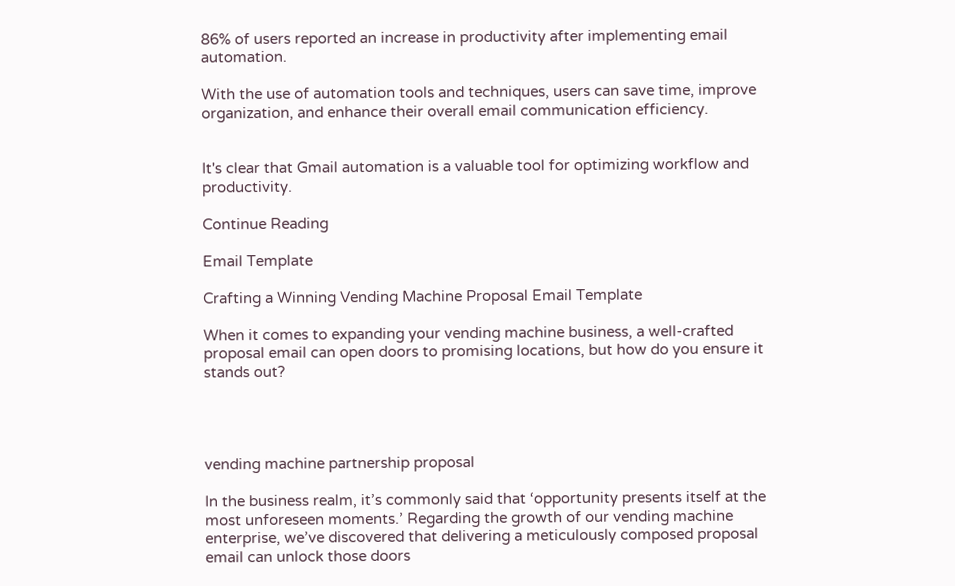86% of users reported an increase in productivity after implementing email automation.

With the use of automation tools and techniques, users can save time, improve organization, and enhance their overall email communication efficiency.


It's clear that Gmail automation is a valuable tool for optimizing workflow and productivity.

Continue Reading

Email Template

Crafting a Winning Vending Machine Proposal Email Template

When it comes to expanding your vending machine business, a well-crafted proposal email can open doors to promising locations, but how do you ensure it stands out?




vending machine partnership proposal

In the business realm, it’s commonly said that ‘opportunity presents itself at the most unforeseen moments.’ Regarding the growth of our vending machine enterprise, we’ve discovered that delivering a meticulously composed proposal email can unlock those doors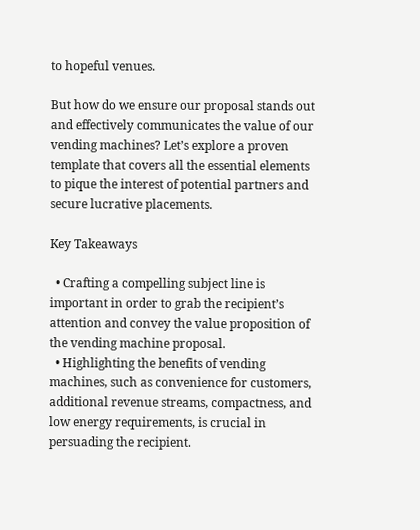to hopeful venues.

But how do we ensure our proposal stands out and effectively communicates the value of our vending machines? Let’s explore a proven template that covers all the essential elements to pique the interest of potential partners and secure lucrative placements.

Key Takeaways

  • Crafting a compelling subject line is important in order to grab the recipient’s attention and convey the value proposition of the vending machine proposal.
  • Highlighting the benefits of vending machines, such as convenience for customers, additional revenue streams, compactness, and low energy requirements, is crucial in persuading the recipient.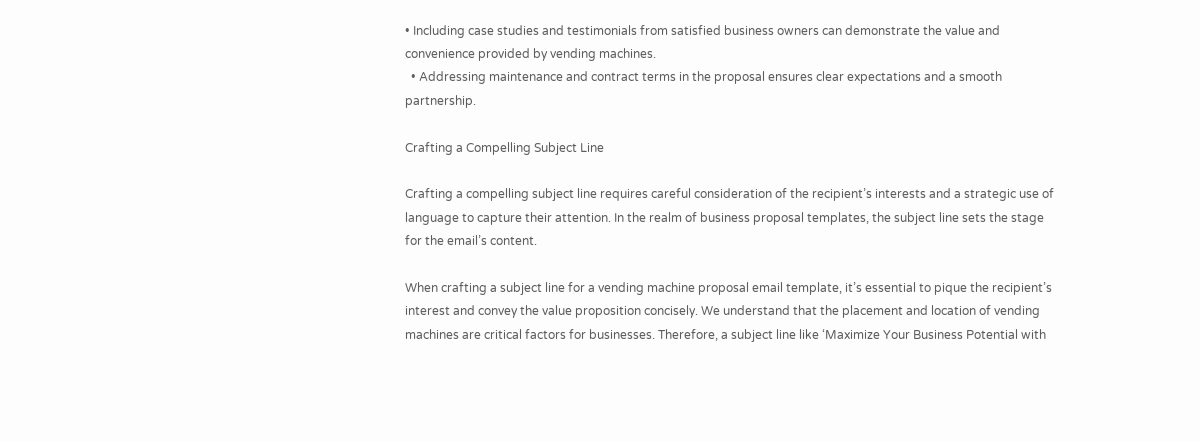• Including case studies and testimonials from satisfied business owners can demonstrate the value and convenience provided by vending machines.
  • Addressing maintenance and contract terms in the proposal ensures clear expectations and a smooth partnership.

Crafting a Compelling Subject Line

Crafting a compelling subject line requires careful consideration of the recipient’s interests and a strategic use of language to capture their attention. In the realm of business proposal templates, the subject line sets the stage for the email’s content.

When crafting a subject line for a vending machine proposal email template, it’s essential to pique the recipient’s interest and convey the value proposition concisely. We understand that the placement and location of vending machines are critical factors for businesses. Therefore, a subject line like ‘Maximize Your Business Potential with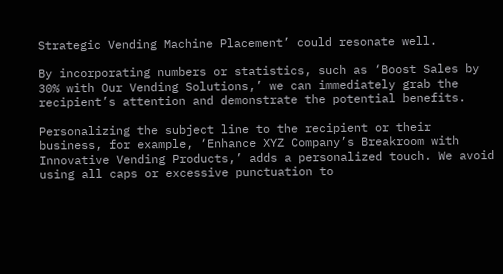Strategic Vending Machine Placement’ could resonate well.

By incorporating numbers or statistics, such as ‘Boost Sales by 30% with Our Vending Solutions,’ we can immediately grab the recipient’s attention and demonstrate the potential benefits.

Personalizing the subject line to the recipient or their business, for example, ‘Enhance XYZ Company’s Breakroom with Innovative Vending Products,’ adds a personalized touch. We avoid using all caps or excessive punctuation to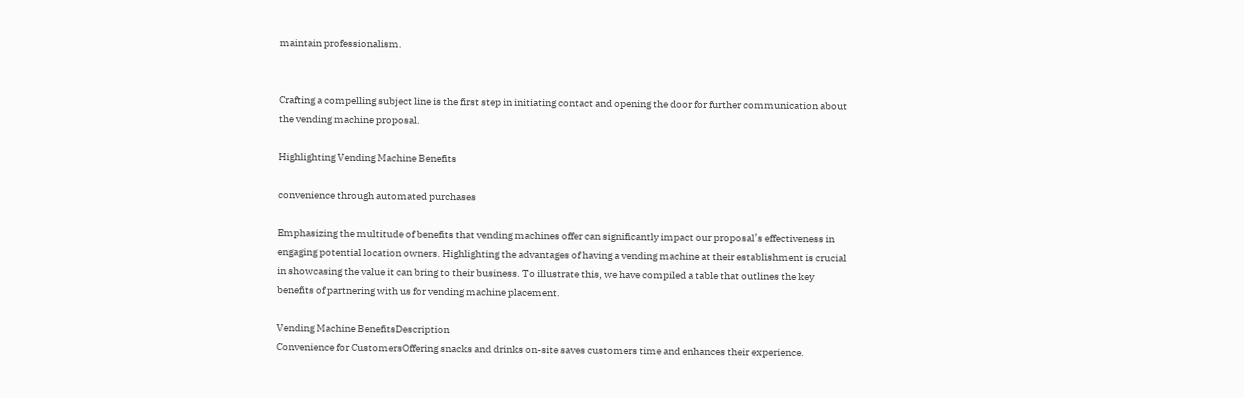maintain professionalism.


Crafting a compelling subject line is the first step in initiating contact and opening the door for further communication about the vending machine proposal.

Highlighting Vending Machine Benefits

convenience through automated purchases

Emphasizing the multitude of benefits that vending machines offer can significantly impact our proposal’s effectiveness in engaging potential location owners. Highlighting the advantages of having a vending machine at their establishment is crucial in showcasing the value it can bring to their business. To illustrate this, we have compiled a table that outlines the key benefits of partnering with us for vending machine placement.

Vending Machine BenefitsDescription
Convenience for CustomersOffering snacks and drinks on-site saves customers time and enhances their experience.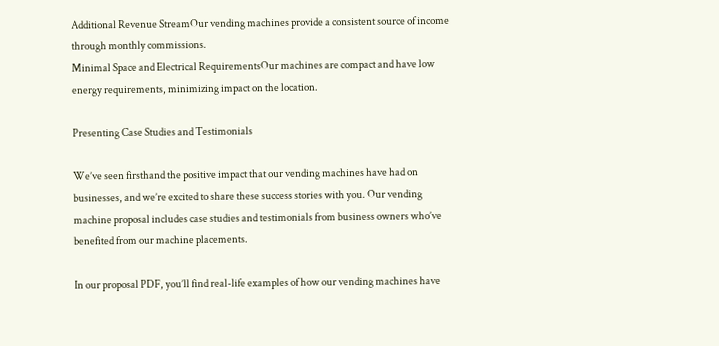Additional Revenue StreamOur vending machines provide a consistent source of income through monthly commissions.
Minimal Space and Electrical RequirementsOur machines are compact and have low energy requirements, minimizing impact on the location.

Presenting Case Studies and Testimonials

We’ve seen firsthand the positive impact that our vending machines have had on businesses, and we’re excited to share these success stories with you. Our vending machine proposal includes case studies and testimonials from business owners who’ve benefited from our machine placements.

In our proposal PDF, you’ll find real-life examples of how our vending machines have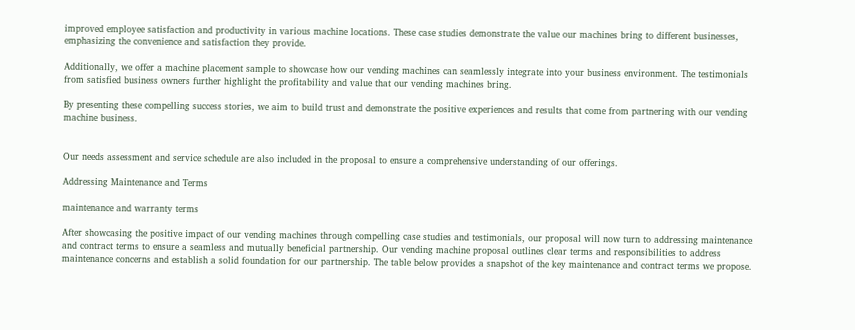improved employee satisfaction and productivity in various machine locations. These case studies demonstrate the value our machines bring to different businesses, emphasizing the convenience and satisfaction they provide.

Additionally, we offer a machine placement sample to showcase how our vending machines can seamlessly integrate into your business environment. The testimonials from satisfied business owners further highlight the profitability and value that our vending machines bring.

By presenting these compelling success stories, we aim to build trust and demonstrate the positive experiences and results that come from partnering with our vending machine business.


Our needs assessment and service schedule are also included in the proposal to ensure a comprehensive understanding of our offerings.

Addressing Maintenance and Terms

maintenance and warranty terms

After showcasing the positive impact of our vending machines through compelling case studies and testimonials, our proposal will now turn to addressing maintenance and contract terms to ensure a seamless and mutually beneficial partnership. Our vending machine proposal outlines clear terms and responsibilities to address maintenance concerns and establish a solid foundation for our partnership. The table below provides a snapshot of the key maintenance and contract terms we propose.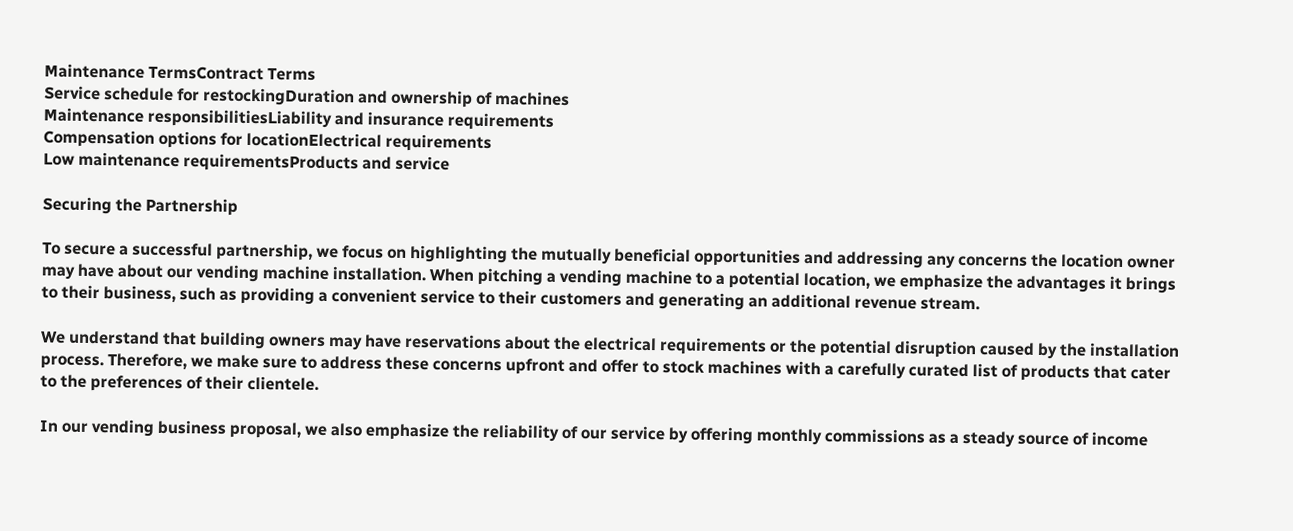Maintenance TermsContract Terms
Service schedule for restockingDuration and ownership of machines
Maintenance responsibilitiesLiability and insurance requirements
Compensation options for locationElectrical requirements
Low maintenance requirementsProducts and service

Securing the Partnership

To secure a successful partnership, we focus on highlighting the mutually beneficial opportunities and addressing any concerns the location owner may have about our vending machine installation. When pitching a vending machine to a potential location, we emphasize the advantages it brings to their business, such as providing a convenient service to their customers and generating an additional revenue stream.

We understand that building owners may have reservations about the electrical requirements or the potential disruption caused by the installation process. Therefore, we make sure to address these concerns upfront and offer to stock machines with a carefully curated list of products that cater to the preferences of their clientele.

In our vending business proposal, we also emphasize the reliability of our service by offering monthly commissions as a steady source of income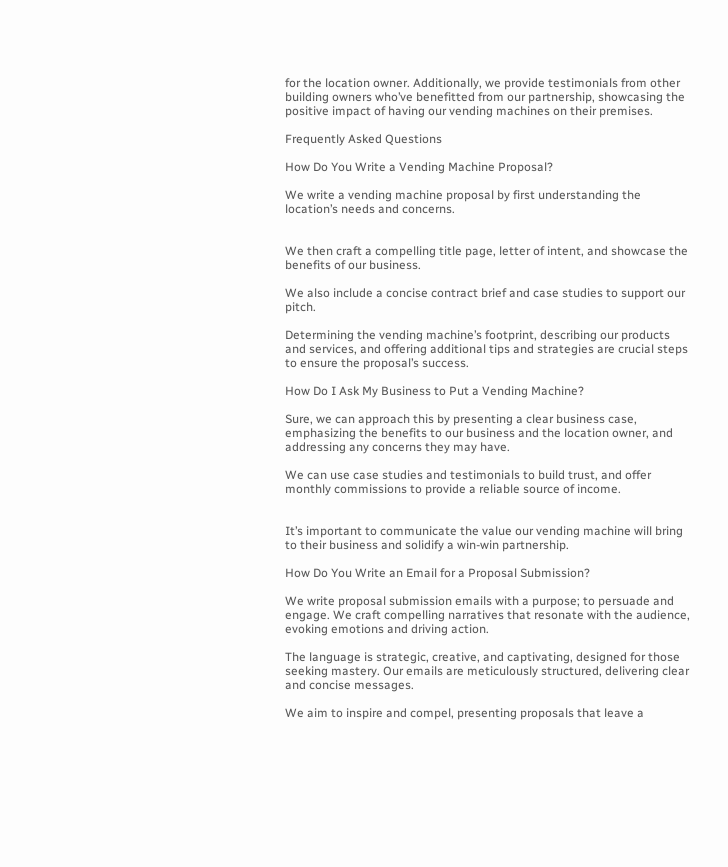for the location owner. Additionally, we provide testimonials from other building owners who’ve benefitted from our partnership, showcasing the positive impact of having our vending machines on their premises.

Frequently Asked Questions

How Do You Write a Vending Machine Proposal?

We write a vending machine proposal by first understanding the location’s needs and concerns.


We then craft a compelling title page, letter of intent, and showcase the benefits of our business.

We also include a concise contract brief and case studies to support our pitch.

Determining the vending machine’s footprint, describing our products and services, and offering additional tips and strategies are crucial steps to ensure the proposal’s success.

How Do I Ask My Business to Put a Vending Machine?

Sure, we can approach this by presenting a clear business case, emphasizing the benefits to our business and the location owner, and addressing any concerns they may have.

We can use case studies and testimonials to build trust, and offer monthly commissions to provide a reliable source of income.


It’s important to communicate the value our vending machine will bring to their business and solidify a win-win partnership.

How Do You Write an Email for a Proposal Submission?

We write proposal submission emails with a purpose; to persuade and engage. We craft compelling narratives that resonate with the audience, evoking emotions and driving action.

The language is strategic, creative, and captivating, designed for those seeking mastery. Our emails are meticulously structured, delivering clear and concise messages.

We aim to inspire and compel, presenting proposals that leave a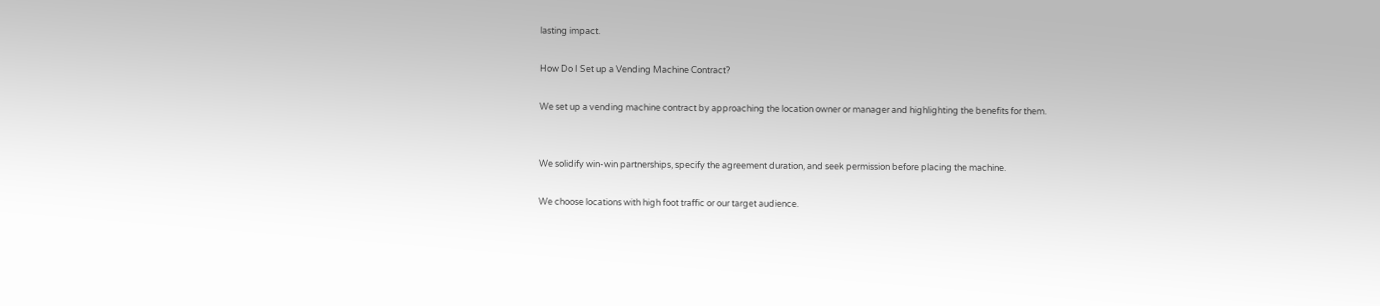lasting impact.

How Do I Set up a Vending Machine Contract?

We set up a vending machine contract by approaching the location owner or manager and highlighting the benefits for them.


We solidify win-win partnerships, specify the agreement duration, and seek permission before placing the machine.

We choose locations with high foot traffic or our target audience.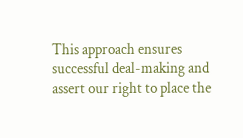This approach ensures successful deal-making and assert our right to place the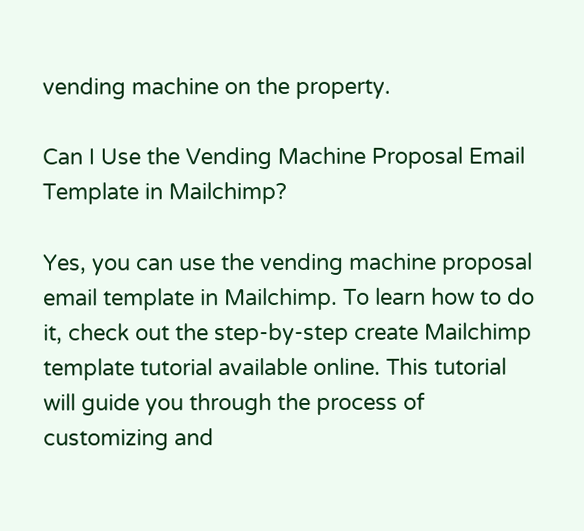vending machine on the property.

Can I Use the Vending Machine Proposal Email Template in Mailchimp?

Yes, you can use the vending machine proposal email template in Mailchimp. To learn how to do it, check out the step-by-step create Mailchimp template tutorial available online. This tutorial will guide you through the process of customizing and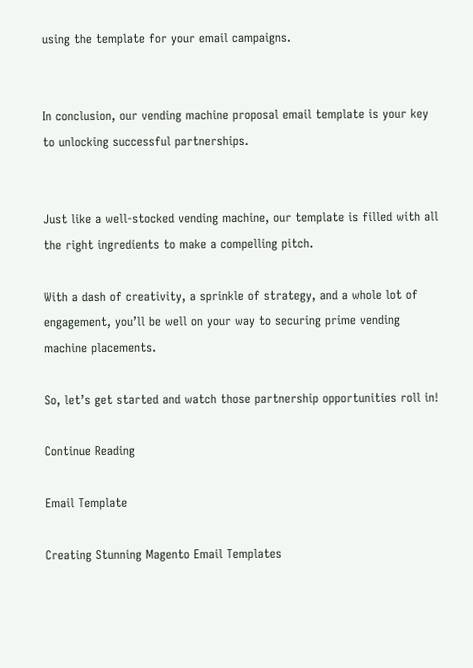using the template for your email campaigns.


In conclusion, our vending machine proposal email template is your key to unlocking successful partnerships.


Just like a well-stocked vending machine, our template is filled with all the right ingredients to make a compelling pitch.

With a dash of creativity, a sprinkle of strategy, and a whole lot of engagement, you’ll be well on your way to securing prime vending machine placements.

So, let’s get started and watch those partnership opportunities roll in!

Continue Reading

Email Template

Creating Stunning Magento Email Templates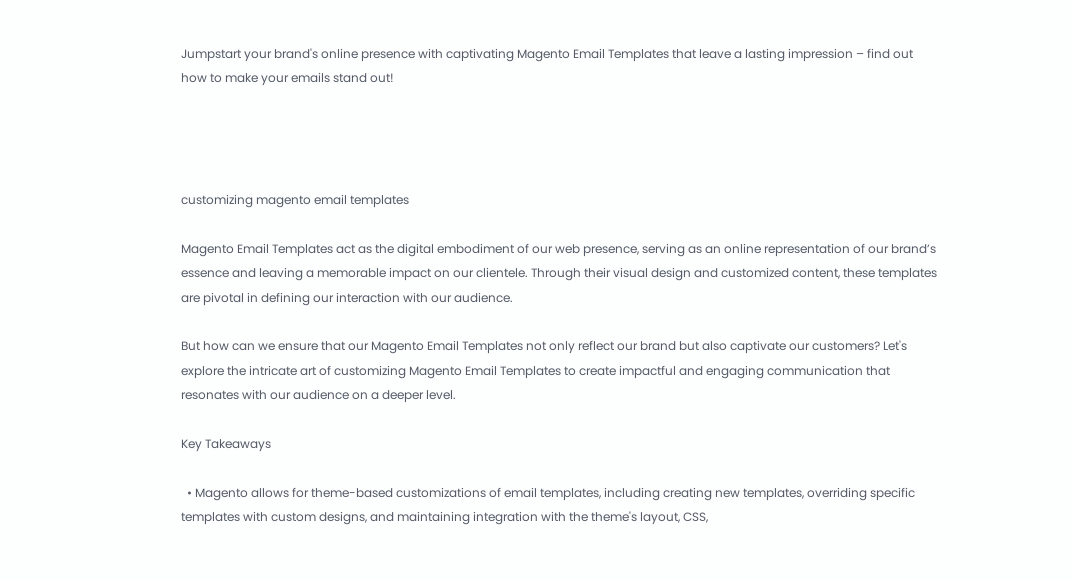Jumpstart your brand's online presence with captivating Magento Email Templates that leave a lasting impression – find out how to make your emails stand out!




customizing magento email templates

Magento Email Templates act as the digital embodiment of our web presence, serving as an online representation of our brand’s essence and leaving a memorable impact on our clientele. Through their visual design and customized content, these templates are pivotal in defining our interaction with our audience.

But how can we ensure that our Magento Email Templates not only reflect our brand but also captivate our customers? Let's explore the intricate art of customizing Magento Email Templates to create impactful and engaging communication that resonates with our audience on a deeper level.

Key Takeaways

  • Magento allows for theme-based customizations of email templates, including creating new templates, overriding specific templates with custom designs, and maintaining integration with the theme's layout, CSS,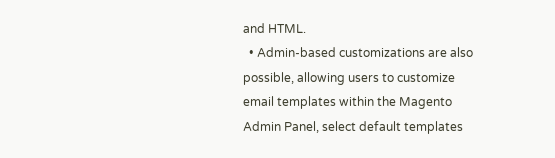and HTML.
  • Admin-based customizations are also possible, allowing users to customize email templates within the Magento Admin Panel, select default templates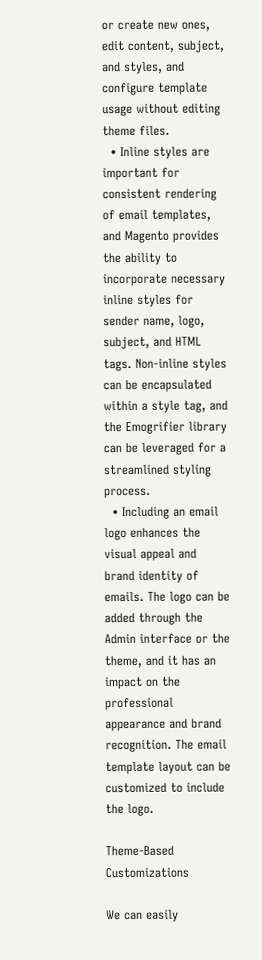or create new ones, edit content, subject, and styles, and configure template usage without editing theme files.
  • Inline styles are important for consistent rendering of email templates, and Magento provides the ability to incorporate necessary inline styles for sender name, logo, subject, and HTML tags. Non-inline styles can be encapsulated within a style tag, and the Emogrifier library can be leveraged for a streamlined styling process.
  • Including an email logo enhances the visual appeal and brand identity of emails. The logo can be added through the Admin interface or the theme, and it has an impact on the professional appearance and brand recognition. The email template layout can be customized to include the logo.

Theme-Based Customizations

We can easily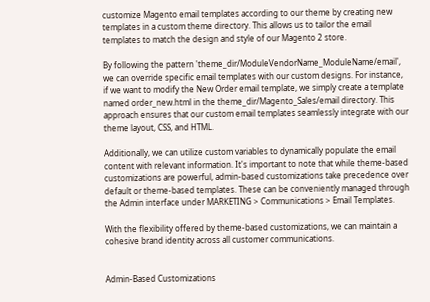customize Magento email templates according to our theme by creating new templates in a custom theme directory. This allows us to tailor the email templates to match the design and style of our Magento 2 store.

By following the pattern 'theme_dir/ModuleVendorName_ModuleName/email', we can override specific email templates with our custom designs. For instance, if we want to modify the New Order email template, we simply create a template named order_new.html in the theme_dir/Magento_Sales/email directory. This approach ensures that our custom email templates seamlessly integrate with our theme layout, CSS, and HTML.

Additionally, we can utilize custom variables to dynamically populate the email content with relevant information. It's important to note that while theme-based customizations are powerful, admin-based customizations take precedence over default or theme-based templates. These can be conveniently managed through the Admin interface under MARKETING > Communications > Email Templates.

With the flexibility offered by theme-based customizations, we can maintain a cohesive brand identity across all customer communications.


Admin-Based Customizations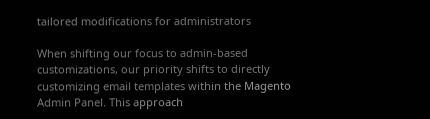tailored modifications for administrators

When shifting our focus to admin-based customizations, our priority shifts to directly customizing email templates within the Magento Admin Panel. This approach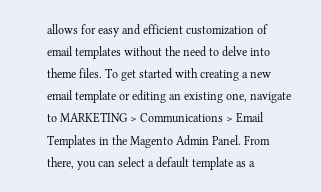allows for easy and efficient customization of email templates without the need to delve into theme files. To get started with creating a new email template or editing an existing one, navigate to MARKETING > Communications > Email Templates in the Magento Admin Panel. From there, you can select a default template as a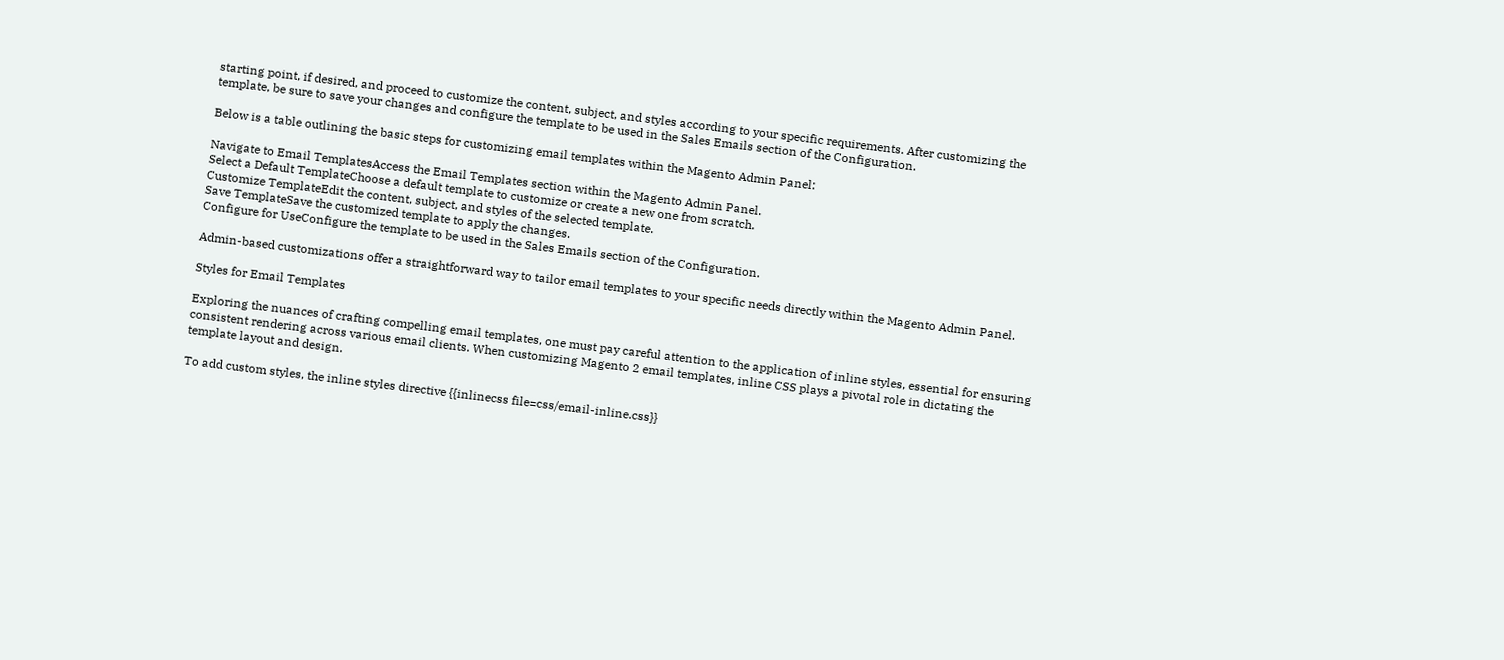starting point, if desired, and proceed to customize the content, subject, and styles according to your specific requirements. After customizing the template, be sure to save your changes and configure the template to be used in the Sales Emails section of the Configuration.

Below is a table outlining the basic steps for customizing email templates within the Magento Admin Panel:

Navigate to Email TemplatesAccess the Email Templates section within the Magento Admin Panel.
Select a Default TemplateChoose a default template to customize or create a new one from scratch.
Customize TemplateEdit the content, subject, and styles of the selected template.
Save TemplateSave the customized template to apply the changes.
Configure for UseConfigure the template to be used in the Sales Emails section of the Configuration.

Admin-based customizations offer a straightforward way to tailor email templates to your specific needs directly within the Magento Admin Panel.

Styles for Email Templates

Exploring the nuances of crafting compelling email templates, one must pay careful attention to the application of inline styles, essential for ensuring consistent rendering across various email clients. When customizing Magento 2 email templates, inline CSS plays a pivotal role in dictating the template layout and design.

To add custom styles, the inline styles directive {{inlinecss file=css/email-inline.css}}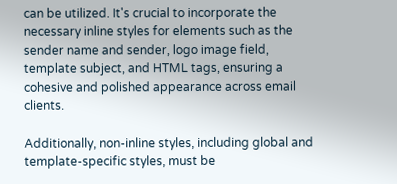can be utilized. It's crucial to incorporate the necessary inline styles for elements such as the sender name and sender, logo image field, template subject, and HTML tags, ensuring a cohesive and polished appearance across email clients.

Additionally, non-inline styles, including global and template-specific styles, must be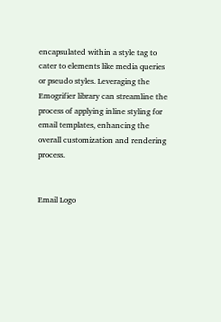encapsulated within a style tag to cater to elements like media queries or pseudo styles. Leveraging the Emogrifier library can streamline the process of applying inline styling for email templates, enhancing the overall customization and rendering process.


Email Logo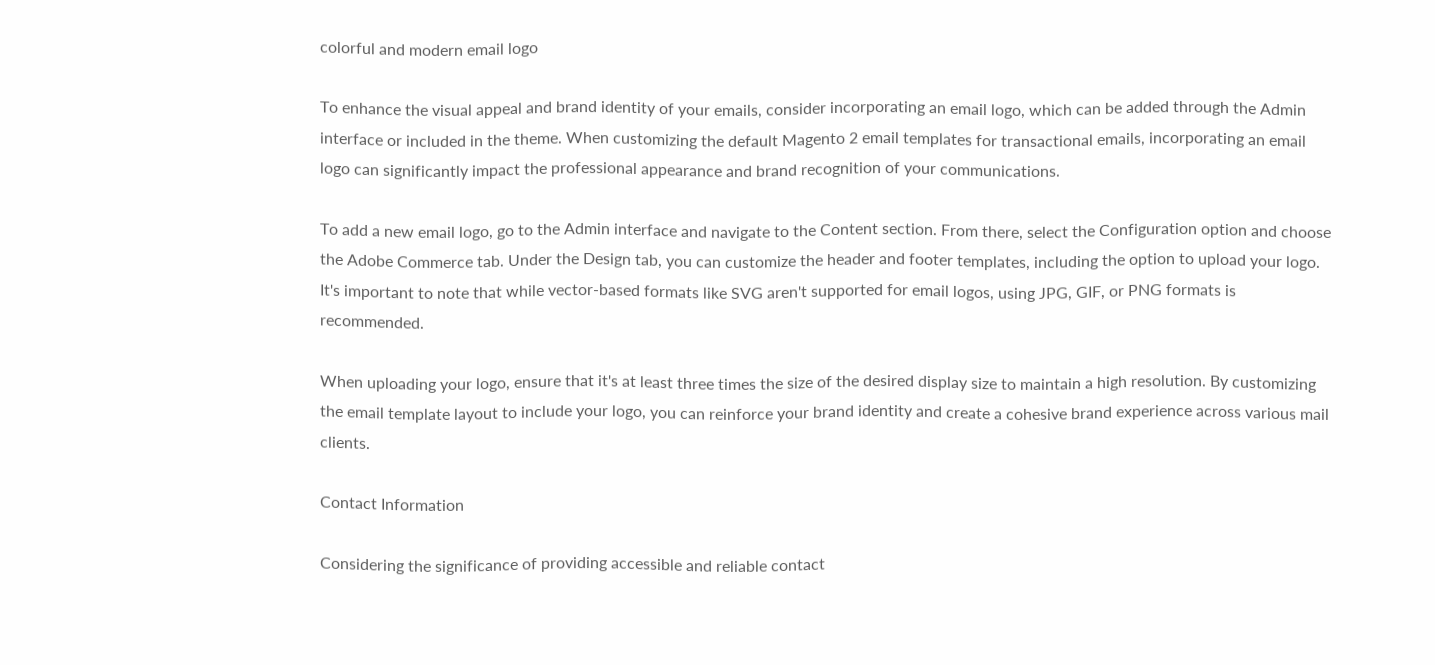colorful and modern email logo

To enhance the visual appeal and brand identity of your emails, consider incorporating an email logo, which can be added through the Admin interface or included in the theme. When customizing the default Magento 2 email templates for transactional emails, incorporating an email logo can significantly impact the professional appearance and brand recognition of your communications.

To add a new email logo, go to the Admin interface and navigate to the Content section. From there, select the Configuration option and choose the Adobe Commerce tab. Under the Design tab, you can customize the header and footer templates, including the option to upload your logo. It's important to note that while vector-based formats like SVG aren't supported for email logos, using JPG, GIF, or PNG formats is recommended.

When uploading your logo, ensure that it's at least three times the size of the desired display size to maintain a high resolution. By customizing the email template layout to include your logo, you can reinforce your brand identity and create a cohesive brand experience across various mail clients.

Contact Information

Considering the significance of providing accessible and reliable contact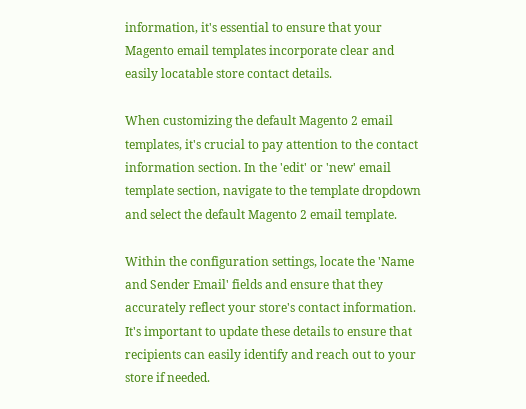information, it's essential to ensure that your Magento email templates incorporate clear and easily locatable store contact details.

When customizing the default Magento 2 email templates, it's crucial to pay attention to the contact information section. In the 'edit' or 'new' email template section, navigate to the template dropdown and select the default Magento 2 email template.

Within the configuration settings, locate the 'Name and Sender Email' fields and ensure that they accurately reflect your store's contact information. It's important to update these details to ensure that recipients can easily identify and reach out to your store if needed.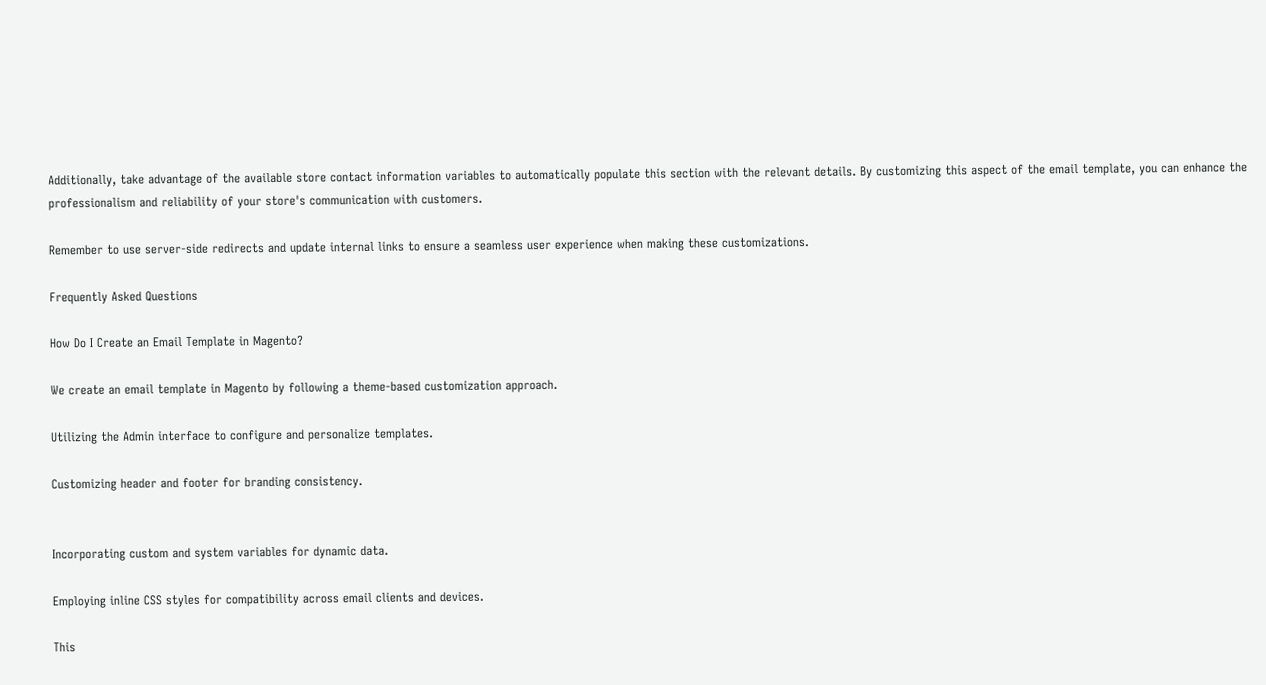Additionally, take advantage of the available store contact information variables to automatically populate this section with the relevant details. By customizing this aspect of the email template, you can enhance the professionalism and reliability of your store's communication with customers.

Remember to use server-side redirects and update internal links to ensure a seamless user experience when making these customizations.

Frequently Asked Questions

How Do I Create an Email Template in Magento?

We create an email template in Magento by following a theme-based customization approach.

Utilizing the Admin interface to configure and personalize templates.

Customizing header and footer for branding consistency.


Incorporating custom and system variables for dynamic data.

Employing inline CSS styles for compatibility across email clients and devices.

This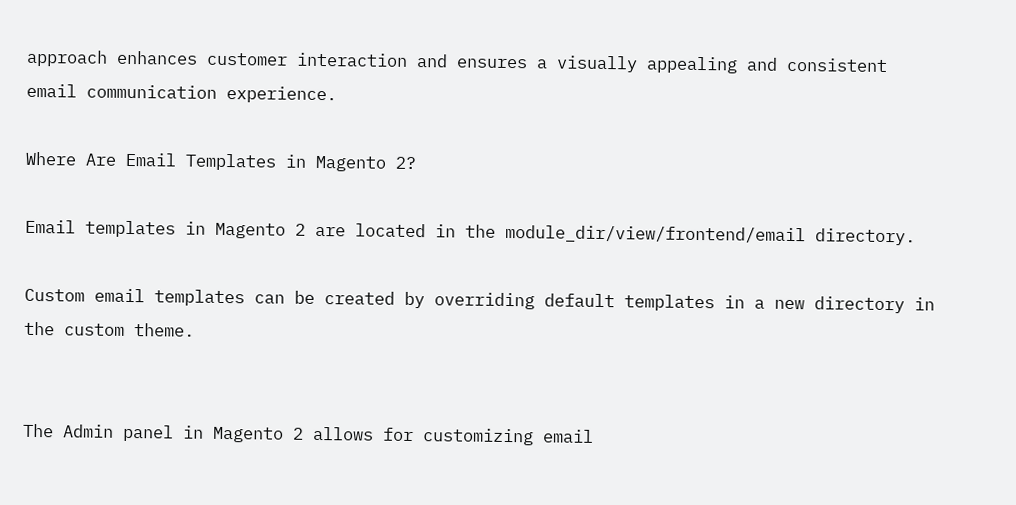approach enhances customer interaction and ensures a visually appealing and consistent email communication experience.

Where Are Email Templates in Magento 2?

Email templates in Magento 2 are located in the module_dir/view/frontend/email directory.

Custom email templates can be created by overriding default templates in a new directory in the custom theme.


The Admin panel in Magento 2 allows for customizing email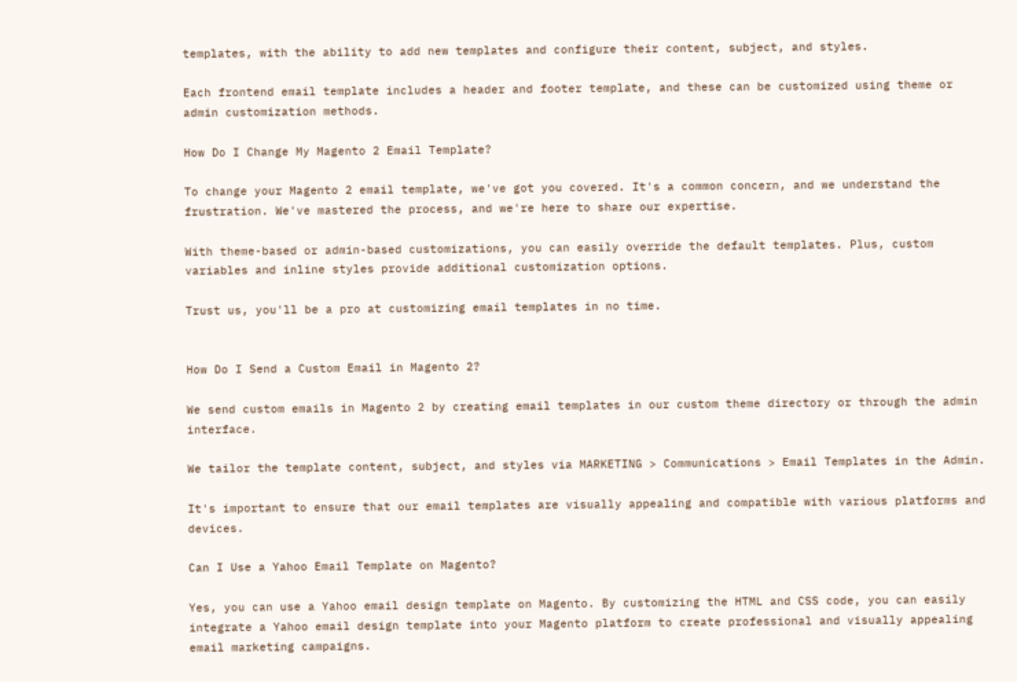templates, with the ability to add new templates and configure their content, subject, and styles.

Each frontend email template includes a header and footer template, and these can be customized using theme or admin customization methods.

How Do I Change My Magento 2 Email Template?

To change your Magento 2 email template, we've got you covered. It's a common concern, and we understand the frustration. We've mastered the process, and we're here to share our expertise.

With theme-based or admin-based customizations, you can easily override the default templates. Plus, custom variables and inline styles provide additional customization options.

Trust us, you'll be a pro at customizing email templates in no time.


How Do I Send a Custom Email in Magento 2?

We send custom emails in Magento 2 by creating email templates in our custom theme directory or through the admin interface.

We tailor the template content, subject, and styles via MARKETING > Communications > Email Templates in the Admin.

It's important to ensure that our email templates are visually appealing and compatible with various platforms and devices.

Can I Use a Yahoo Email Template on Magento?

Yes, you can use a Yahoo email design template on Magento. By customizing the HTML and CSS code, you can easily integrate a Yahoo email design template into your Magento platform to create professional and visually appealing email marketing campaigns.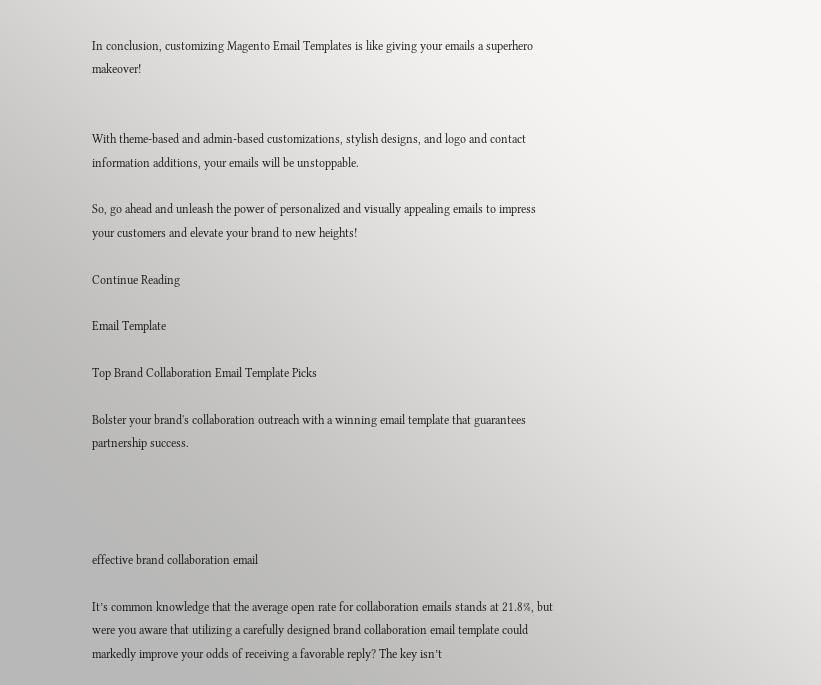In conclusion, customizing Magento Email Templates is like giving your emails a superhero makeover!


With theme-based and admin-based customizations, stylish designs, and logo and contact information additions, your emails will be unstoppable.

So, go ahead and unleash the power of personalized and visually appealing emails to impress your customers and elevate your brand to new heights!

Continue Reading

Email Template

Top Brand Collaboration Email Template Picks

Bolster your brand's collaboration outreach with a winning email template that guarantees partnership success.




effective brand collaboration email

It’s common knowledge that the average open rate for collaboration emails stands at 21.8%, but were you aware that utilizing a carefully designed brand collaboration email template could markedly improve your odds of receiving a favorable reply? The key isn’t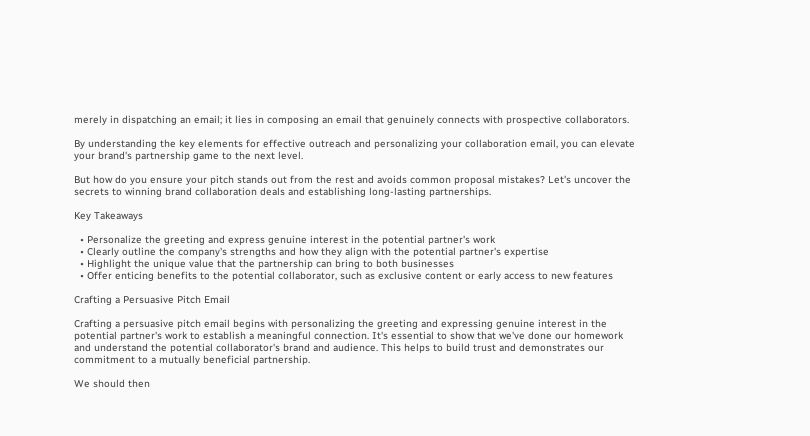merely in dispatching an email; it lies in composing an email that genuinely connects with prospective collaborators.

By understanding the key elements for effective outreach and personalizing your collaboration email, you can elevate your brand's partnership game to the next level.

But how do you ensure your pitch stands out from the rest and avoids common proposal mistakes? Let's uncover the secrets to winning brand collaboration deals and establishing long-lasting partnerships.

Key Takeaways

  • Personalize the greeting and express genuine interest in the potential partner's work
  • Clearly outline the company's strengths and how they align with the potential partner's expertise
  • Highlight the unique value that the partnership can bring to both businesses
  • Offer enticing benefits to the potential collaborator, such as exclusive content or early access to new features

Crafting a Persuasive Pitch Email

Crafting a persuasive pitch email begins with personalizing the greeting and expressing genuine interest in the potential partner's work to establish a meaningful connection. It's essential to show that we've done our homework and understand the potential collaborator's brand and audience. This helps to build trust and demonstrates our commitment to a mutually beneficial partnership.

We should then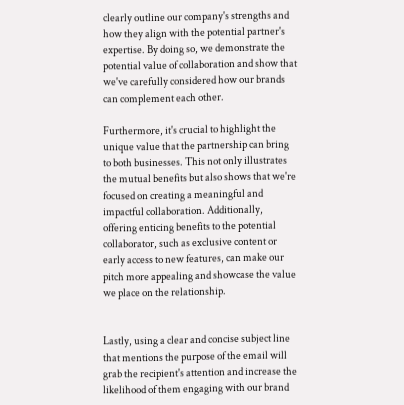clearly outline our company's strengths and how they align with the potential partner's expertise. By doing so, we demonstrate the potential value of collaboration and show that we've carefully considered how our brands can complement each other.

Furthermore, it's crucial to highlight the unique value that the partnership can bring to both businesses. This not only illustrates the mutual benefits but also shows that we're focused on creating a meaningful and impactful collaboration. Additionally, offering enticing benefits to the potential collaborator, such as exclusive content or early access to new features, can make our pitch more appealing and showcase the value we place on the relationship.


Lastly, using a clear and concise subject line that mentions the purpose of the email will grab the recipient's attention and increase the likelihood of them engaging with our brand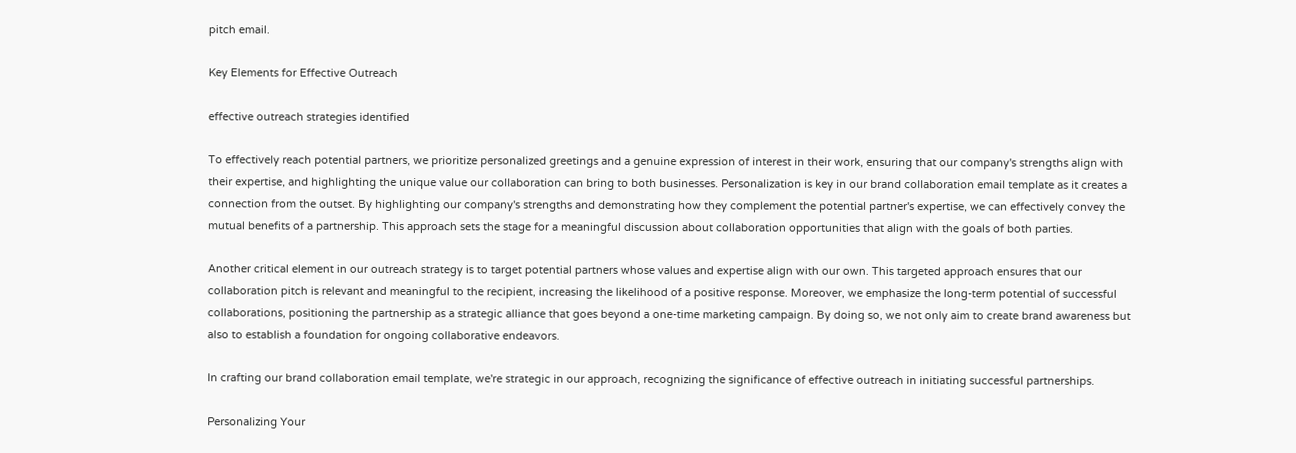pitch email.

Key Elements for Effective Outreach

effective outreach strategies identified

To effectively reach potential partners, we prioritize personalized greetings and a genuine expression of interest in their work, ensuring that our company's strengths align with their expertise, and highlighting the unique value our collaboration can bring to both businesses. Personalization is key in our brand collaboration email template as it creates a connection from the outset. By highlighting our company's strengths and demonstrating how they complement the potential partner's expertise, we can effectively convey the mutual benefits of a partnership. This approach sets the stage for a meaningful discussion about collaboration opportunities that align with the goals of both parties.

Another critical element in our outreach strategy is to target potential partners whose values and expertise align with our own. This targeted approach ensures that our collaboration pitch is relevant and meaningful to the recipient, increasing the likelihood of a positive response. Moreover, we emphasize the long-term potential of successful collaborations, positioning the partnership as a strategic alliance that goes beyond a one-time marketing campaign. By doing so, we not only aim to create brand awareness but also to establish a foundation for ongoing collaborative endeavors.

In crafting our brand collaboration email template, we're strategic in our approach, recognizing the significance of effective outreach in initiating successful partnerships.

Personalizing Your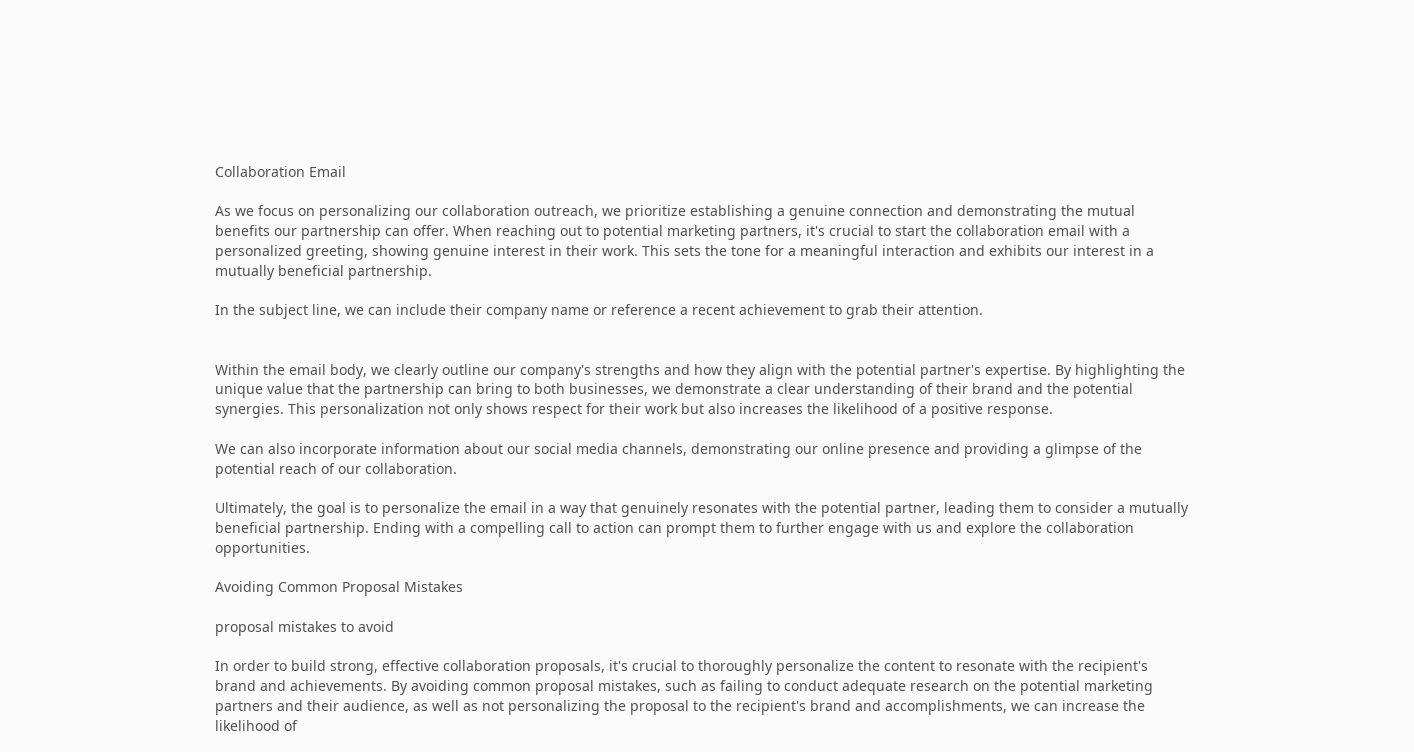Collaboration Email

As we focus on personalizing our collaboration outreach, we prioritize establishing a genuine connection and demonstrating the mutual benefits our partnership can offer. When reaching out to potential marketing partners, it's crucial to start the collaboration email with a personalized greeting, showing genuine interest in their work. This sets the tone for a meaningful interaction and exhibits our interest in a mutually beneficial partnership.

In the subject line, we can include their company name or reference a recent achievement to grab their attention.


Within the email body, we clearly outline our company's strengths and how they align with the potential partner's expertise. By highlighting the unique value that the partnership can bring to both businesses, we demonstrate a clear understanding of their brand and the potential synergies. This personalization not only shows respect for their work but also increases the likelihood of a positive response.

We can also incorporate information about our social media channels, demonstrating our online presence and providing a glimpse of the potential reach of our collaboration.

Ultimately, the goal is to personalize the email in a way that genuinely resonates with the potential partner, leading them to consider a mutually beneficial partnership. Ending with a compelling call to action can prompt them to further engage with us and explore the collaboration opportunities.

Avoiding Common Proposal Mistakes

proposal mistakes to avoid

In order to build strong, effective collaboration proposals, it's crucial to thoroughly personalize the content to resonate with the recipient's brand and achievements. By avoiding common proposal mistakes, such as failing to conduct adequate research on the potential marketing partners and their audience, as well as not personalizing the proposal to the recipient's brand and accomplishments, we can increase the likelihood of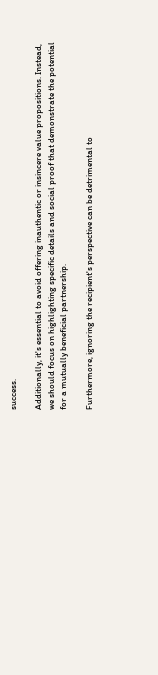success.

Additionally, it's essential to avoid offering inauthentic or insincere value propositions. Instead, we should focus on highlighting specific details and social proof that demonstrate the potential for a mutually beneficial partnership.

Furthermore, ignoring the recipient's perspective can be detrimental to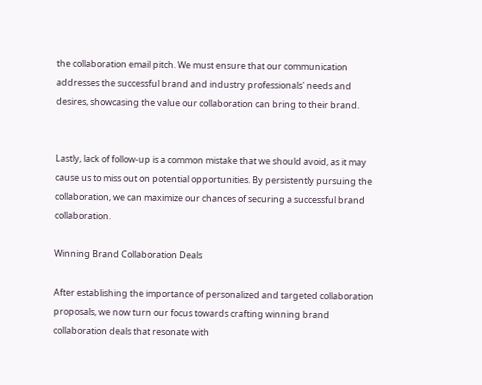the collaboration email pitch. We must ensure that our communication addresses the successful brand and industry professionals' needs and desires, showcasing the value our collaboration can bring to their brand.


Lastly, lack of follow-up is a common mistake that we should avoid, as it may cause us to miss out on potential opportunities. By persistently pursuing the collaboration, we can maximize our chances of securing a successful brand collaboration.

Winning Brand Collaboration Deals

After establishing the importance of personalized and targeted collaboration proposals, we now turn our focus towards crafting winning brand collaboration deals that resonate with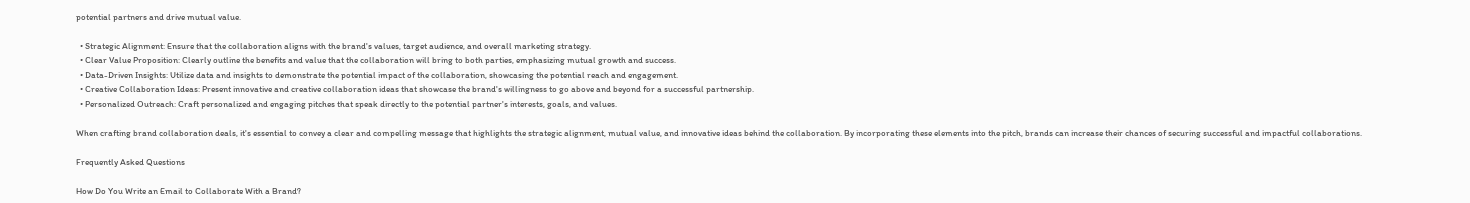potential partners and drive mutual value.

  • Strategic Alignment: Ensure that the collaboration aligns with the brand's values, target audience, and overall marketing strategy.
  • Clear Value Proposition: Clearly outline the benefits and value that the collaboration will bring to both parties, emphasizing mutual growth and success.
  • Data-Driven Insights: Utilize data and insights to demonstrate the potential impact of the collaboration, showcasing the potential reach and engagement.
  • Creative Collaboration Ideas: Present innovative and creative collaboration ideas that showcase the brand's willingness to go above and beyond for a successful partnership.
  • Personalized Outreach: Craft personalized and engaging pitches that speak directly to the potential partner's interests, goals, and values.

When crafting brand collaboration deals, it's essential to convey a clear and compelling message that highlights the strategic alignment, mutual value, and innovative ideas behind the collaboration. By incorporating these elements into the pitch, brands can increase their chances of securing successful and impactful collaborations.

Frequently Asked Questions

How Do You Write an Email to Collaborate With a Brand?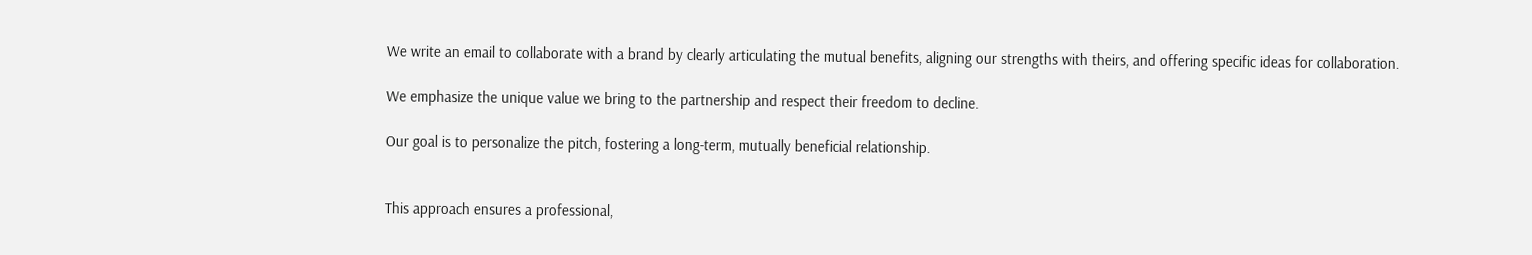We write an email to collaborate with a brand by clearly articulating the mutual benefits, aligning our strengths with theirs, and offering specific ideas for collaboration.

We emphasize the unique value we bring to the partnership and respect their freedom to decline.

Our goal is to personalize the pitch, fostering a long-term, mutually beneficial relationship.


This approach ensures a professional,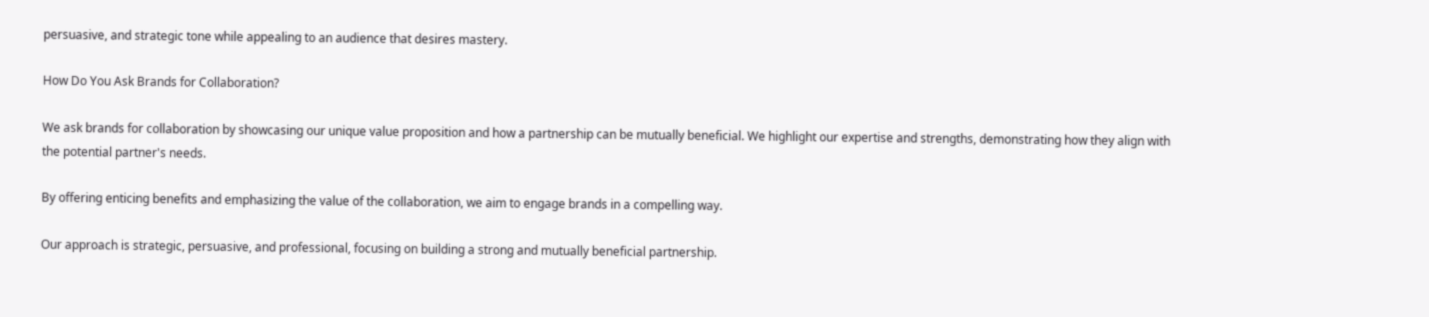persuasive, and strategic tone while appealing to an audience that desires mastery.

How Do You Ask Brands for Collaboration?

We ask brands for collaboration by showcasing our unique value proposition and how a partnership can be mutually beneficial. We highlight our expertise and strengths, demonstrating how they align with the potential partner's needs.

By offering enticing benefits and emphasizing the value of the collaboration, we aim to engage brands in a compelling way.

Our approach is strategic, persuasive, and professional, focusing on building a strong and mutually beneficial partnership.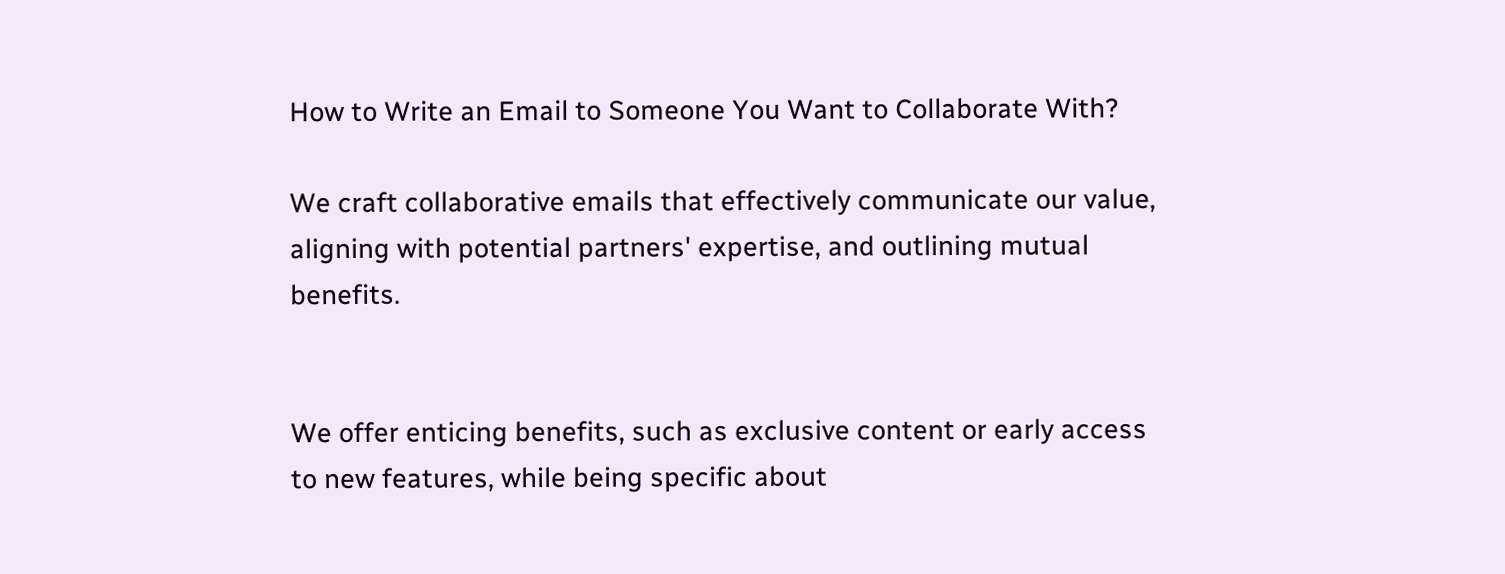How to Write an Email to Someone You Want to Collaborate With?

We craft collaborative emails that effectively communicate our value, aligning with potential partners' expertise, and outlining mutual benefits.


We offer enticing benefits, such as exclusive content or early access to new features, while being specific about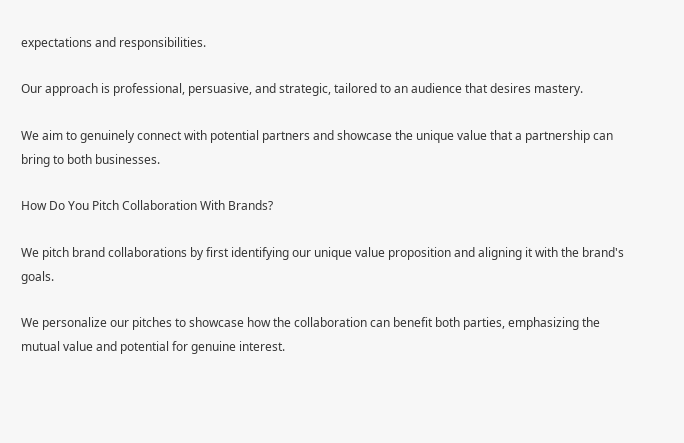expectations and responsibilities.

Our approach is professional, persuasive, and strategic, tailored to an audience that desires mastery.

We aim to genuinely connect with potential partners and showcase the unique value that a partnership can bring to both businesses.

How Do You Pitch Collaboration With Brands?

We pitch brand collaborations by first identifying our unique value proposition and aligning it with the brand's goals.

We personalize our pitches to showcase how the collaboration can benefit both parties, emphasizing the mutual value and potential for genuine interest.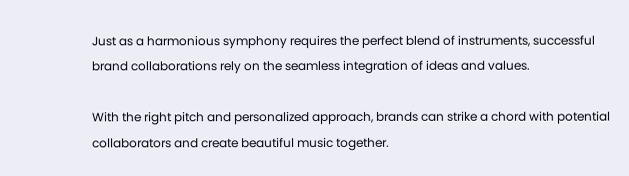Just as a harmonious symphony requires the perfect blend of instruments, successful brand collaborations rely on the seamless integration of ideas and values.

With the right pitch and personalized approach, brands can strike a chord with potential collaborators and create beautiful music together.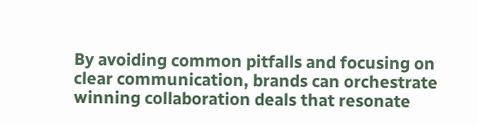By avoiding common pitfalls and focusing on clear communication, brands can orchestrate winning collaboration deals that resonate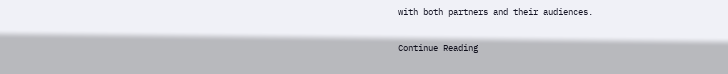with both partners and their audiences.

Continue Reading